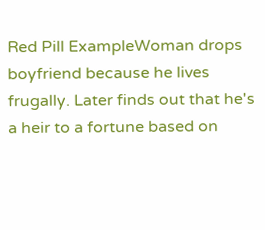Red Pill ExampleWoman drops boyfriend because he lives frugally. Later finds out that he's a heir to a fortune based on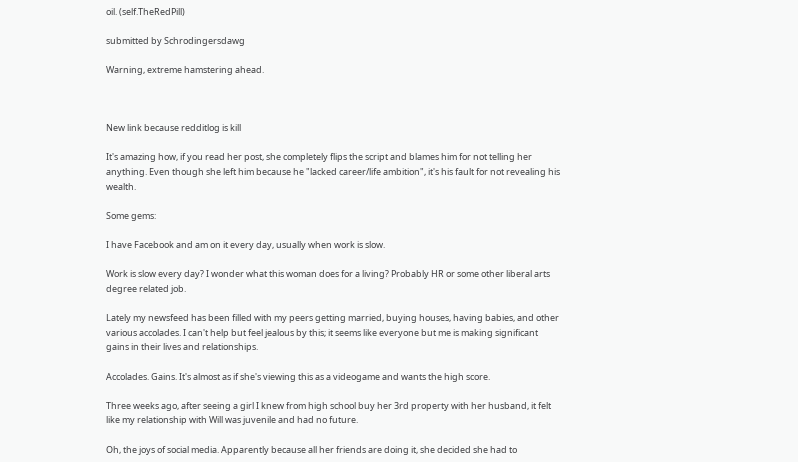oil. (self.TheRedPill)

submitted by Schrodingersdawg

Warning, extreme hamstering ahead.



New link because redditlog is kill

It's amazing how, if you read her post, she completely flips the script and blames him for not telling her anything. Even though she left him because he "lacked career/life ambition", it's his fault for not revealing his wealth.

Some gems:

I have Facebook and am on it every day, usually when work is slow.

Work is slow every day? I wonder what this woman does for a living? Probably HR or some other liberal arts degree related job.

Lately my newsfeed has been filled with my peers getting married, buying houses, having babies, and other various accolades. I can't help but feel jealous by this; it seems like everyone but me is making significant gains in their lives and relationships.

Accolades. Gains. It's almost as if she's viewing this as a videogame and wants the high score.

Three weeks ago, after seeing a girl I knew from high school buy her 3rd property with her husband, it felt like my relationship with Will was juvenile and had no future.

Oh, the joys of social media. Apparently because all her friends are doing it, she decided she had to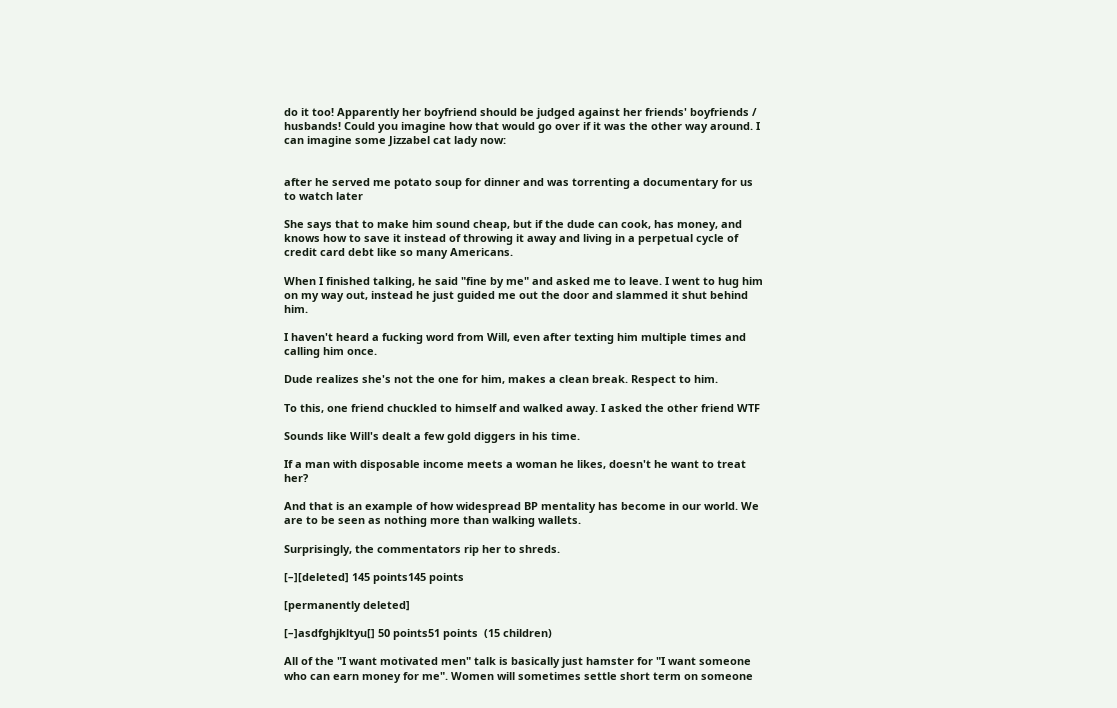do it too! Apparently her boyfriend should be judged against her friends' boyfriends / husbands! Could you imagine how that would go over if it was the other way around. I can imagine some Jizzabel cat lady now:


after he served me potato soup for dinner and was torrenting a documentary for us to watch later

She says that to make him sound cheap, but if the dude can cook, has money, and knows how to save it instead of throwing it away and living in a perpetual cycle of credit card debt like so many Americans.

When I finished talking, he said "fine by me" and asked me to leave. I went to hug him on my way out, instead he just guided me out the door and slammed it shut behind him.

I haven't heard a fucking word from Will, even after texting him multiple times and calling him once.

Dude realizes she's not the one for him, makes a clean break. Respect to him.

To this, one friend chuckled to himself and walked away. I asked the other friend WTF

Sounds like Will's dealt a few gold diggers in his time.

If a man with disposable income meets a woman he likes, doesn't he want to treat her?

And that is an example of how widespread BP mentality has become in our world. We are to be seen as nothing more than walking wallets.

Surprisingly, the commentators rip her to shreds.

[–][deleted] 145 points145 points

[permanently deleted]

[–]asdfghjkltyu[] 50 points51 points  (15 children)

All of the "I want motivated men" talk is basically just hamster for "I want someone who can earn money for me". Women will sometimes settle short term on someone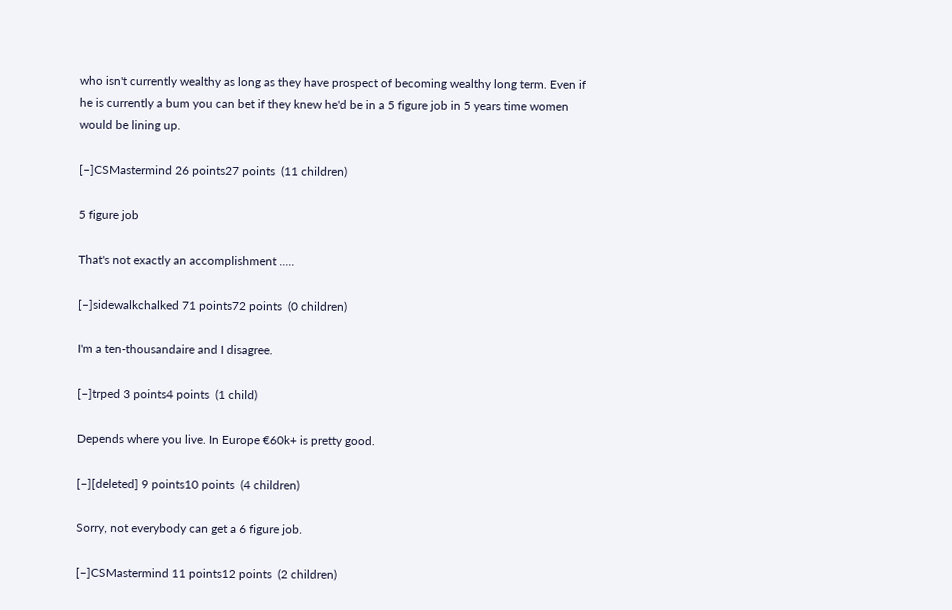who isn't currently wealthy as long as they have prospect of becoming wealthy long term. Even if he is currently a bum you can bet if they knew he'd be in a 5 figure job in 5 years time women would be lining up.

[–]CSMastermind 26 points27 points  (11 children)

5 figure job

That's not exactly an accomplishment .....

[–]sidewalkchalked 71 points72 points  (0 children)

I'm a ten-thousandaire and I disagree.

[–]trped 3 points4 points  (1 child)

Depends where you live. In Europe €60k+ is pretty good.

[–][deleted] 9 points10 points  (4 children)

Sorry, not everybody can get a 6 figure job.

[–]CSMastermind 11 points12 points  (2 children)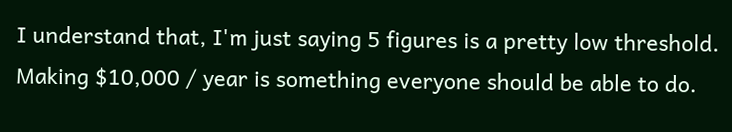I understand that, I'm just saying 5 figures is a pretty low threshold. Making $10,000 / year is something everyone should be able to do.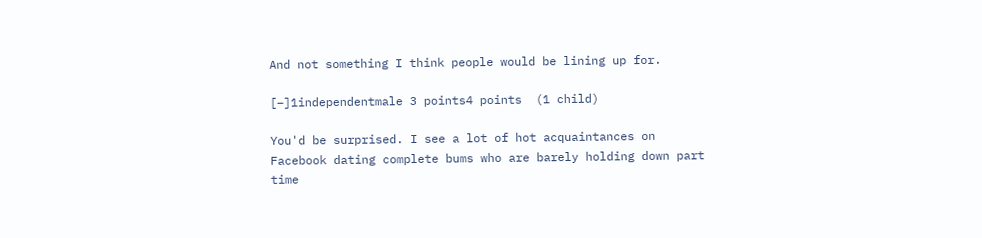And not something I think people would be lining up for.

[–]1independentmale 3 points4 points  (1 child)

You'd be surprised. I see a lot of hot acquaintances on Facebook dating complete bums who are barely holding down part time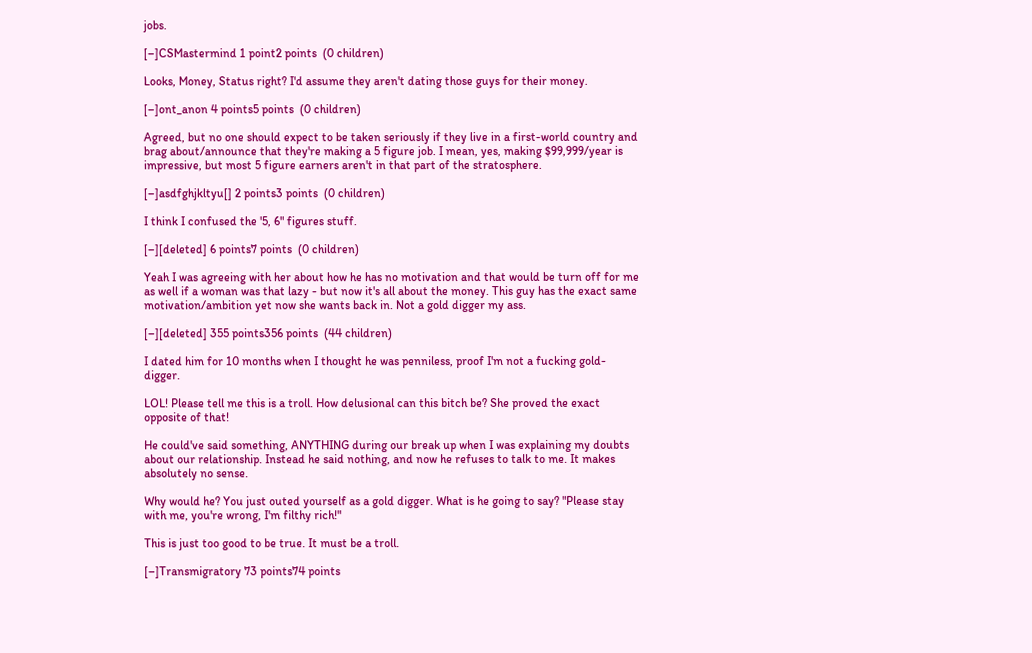jobs.

[–]CSMastermind 1 point2 points  (0 children)

Looks, Money, Status right? I'd assume they aren't dating those guys for their money.

[–]ont_anon 4 points5 points  (0 children)

Agreed, but no one should expect to be taken seriously if they live in a first-world country and brag about/announce that they're making a 5 figure job. I mean, yes, making $99,999/year is impressive, but most 5 figure earners aren't in that part of the stratosphere.

[–]asdfghjkltyu[] 2 points3 points  (0 children)

I think I confused the '5, 6" figures stuff.

[–][deleted] 6 points7 points  (0 children)

Yeah I was agreeing with her about how he has no motivation and that would be turn off for me as well if a woman was that lazy - but now it's all about the money. This guy has the exact same motivation/ambition yet now she wants back in. Not a gold digger my ass.

[–][deleted] 355 points356 points  (44 children)

I dated him for 10 months when I thought he was penniless, proof I'm not a fucking gold-digger.

LOL! Please tell me this is a troll. How delusional can this bitch be? She proved the exact opposite of that!

He could've said something, ANYTHING during our break up when I was explaining my doubts about our relationship. Instead he said nothing, and now he refuses to talk to me. It makes absolutely no sense.

Why would he? You just outed yourself as a gold digger. What is he going to say? "Please stay with me, you're wrong, I'm filthy rich!"

This is just too good to be true. It must be a troll.

[–]Transmigratory 73 points74 points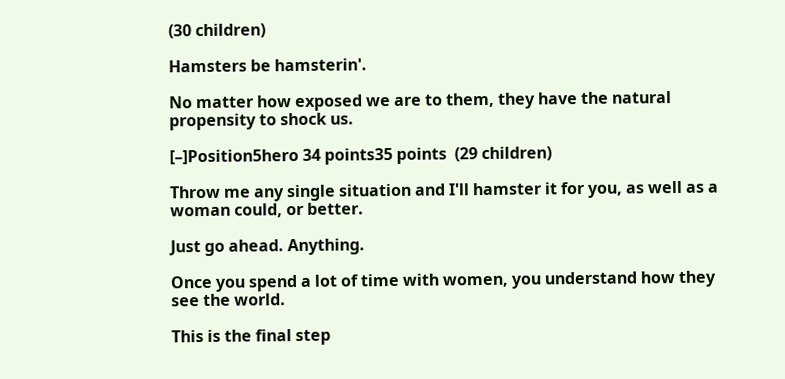(30 children)

Hamsters be hamsterin'.

No matter how exposed we are to them, they have the natural propensity to shock us.

[–]Position5hero 34 points35 points  (29 children)

Throw me any single situation and I'll hamster it for you, as well as a woman could, or better.

Just go ahead. Anything.

Once you spend a lot of time with women, you understand how they see the world.

This is the final step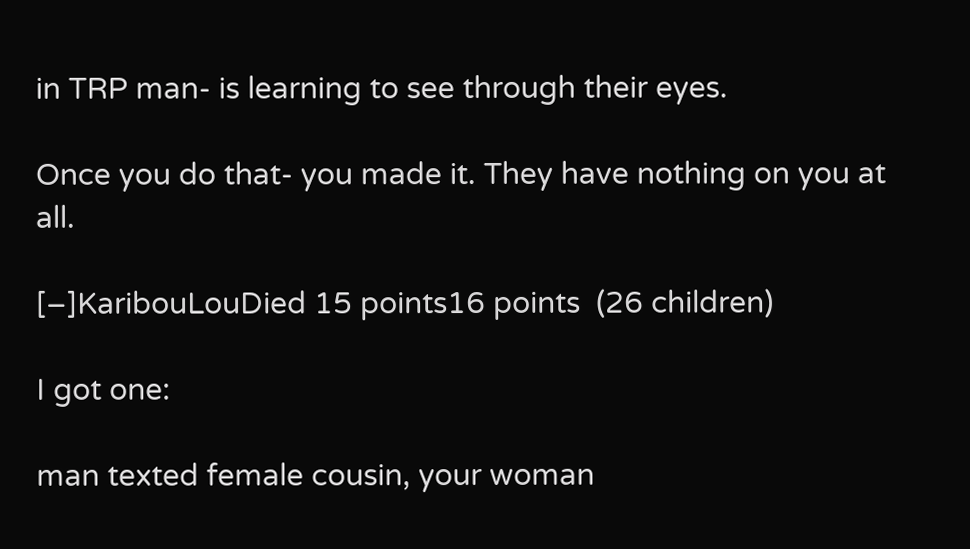in TRP man- is learning to see through their eyes.

Once you do that- you made it. They have nothing on you at all.

[–]KaribouLouDied 15 points16 points  (26 children)

I got one:

man texted female cousin, your woman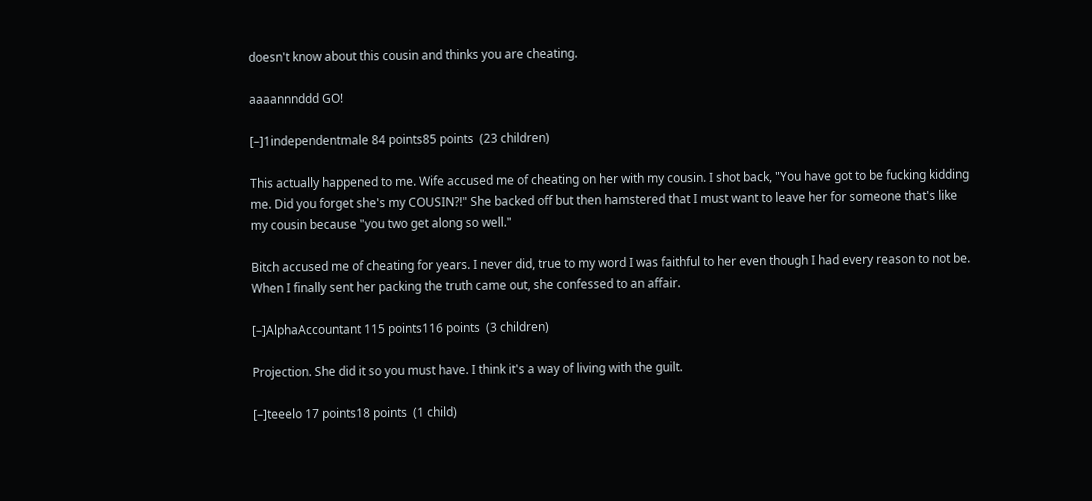doesn't know about this cousin and thinks you are cheating.

aaaannnddd GO!

[–]1independentmale 84 points85 points  (23 children)

This actually happened to me. Wife accused me of cheating on her with my cousin. I shot back, "You have got to be fucking kidding me. Did you forget she's my COUSIN?!" She backed off but then hamstered that I must want to leave her for someone that's like my cousin because "you two get along so well."

Bitch accused me of cheating for years. I never did, true to my word I was faithful to her even though I had every reason to not be. When I finally sent her packing the truth came out, she confessed to an affair.

[–]AlphaAccountant 115 points116 points  (3 children)

Projection. She did it so you must have. I think it's a way of living with the guilt.

[–]teeelo 17 points18 points  (1 child)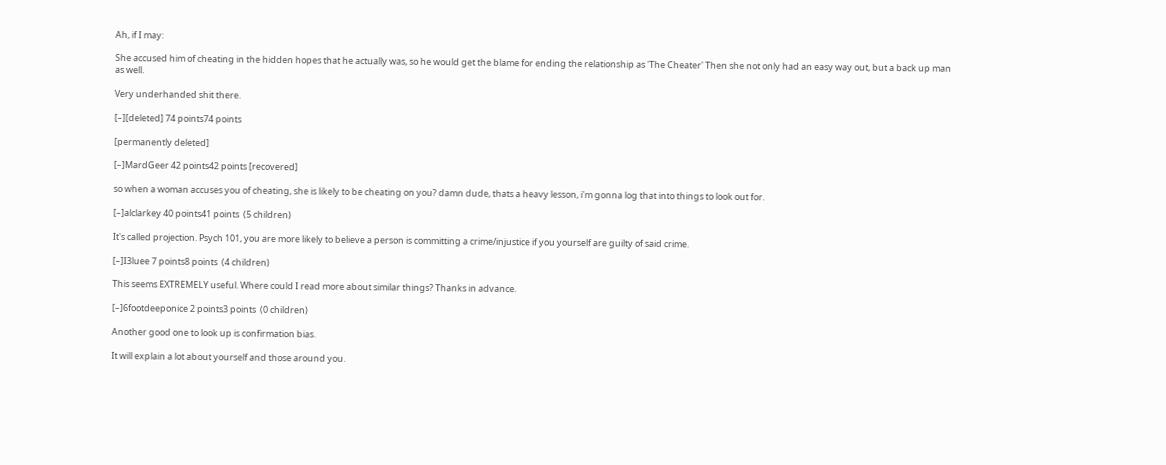Ah, if I may:

She accused him of cheating in the hidden hopes that he actually was, so he would get the blame for ending the relationship as 'The Cheater' Then she not only had an easy way out, but a back up man as well.

Very underhanded shit there.

[–][deleted] 74 points74 points

[permanently deleted]

[–]MardGeer 42 points42 points [recovered]

so when a woman accuses you of cheating, she is likely to be cheating on you? damn dude, thats a heavy lesson, i'm gonna log that into things to look out for.

[–]alclarkey 40 points41 points  (5 children)

It's called projection. Psych 101, you are more likely to believe a person is committing a crime/injustice if you yourself are guilty of said crime.

[–]I3luee 7 points8 points  (4 children)

This seems EXTREMELY useful. Where could I read more about similar things? Thanks in advance.

[–]6footdeeponice 2 points3 points  (0 children)

Another good one to look up is confirmation bias.

It will explain a lot about yourself and those around you.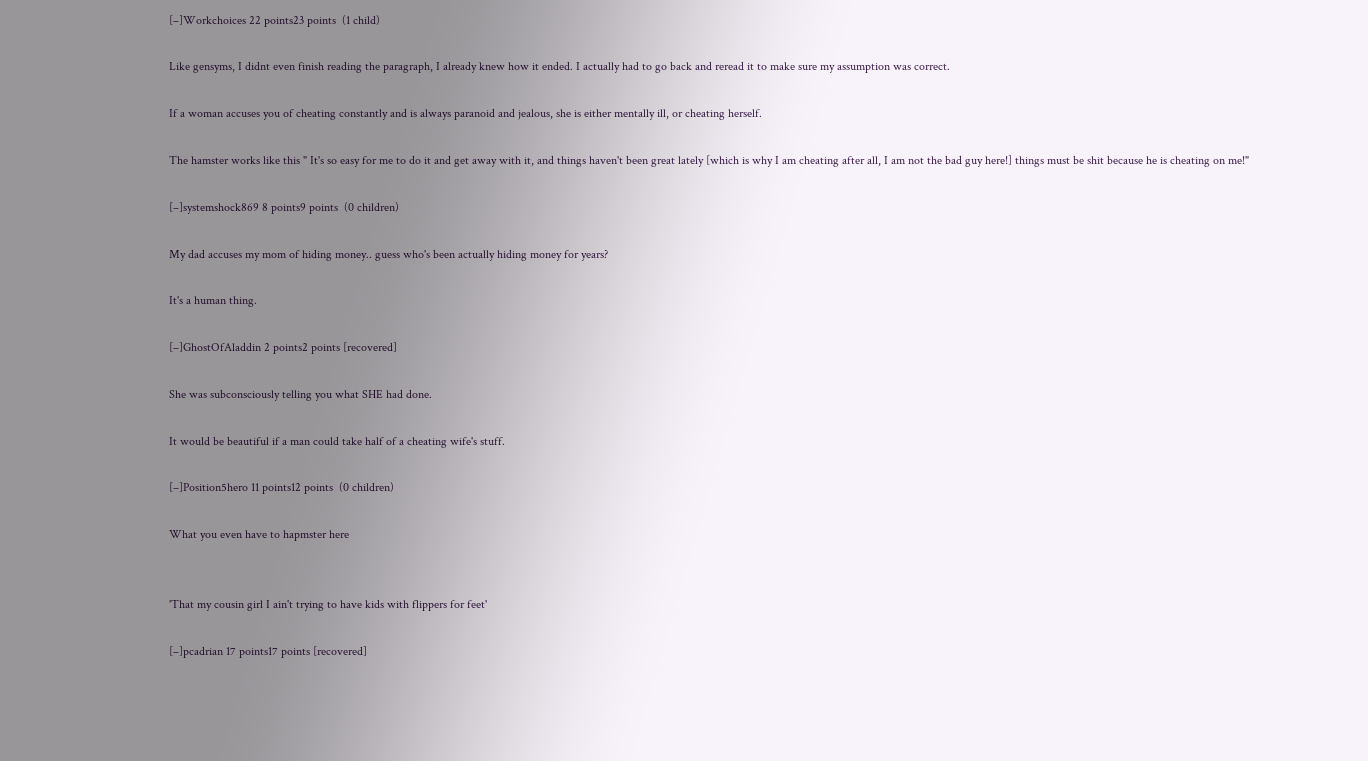[–]Workchoices 22 points23 points  (1 child)

Like gensyms, I didnt even finish reading the paragraph, I already knew how it ended. I actually had to go back and reread it to make sure my assumption was correct.

If a woman accuses you of cheating constantly and is always paranoid and jealous, she is either mentally ill, or cheating herself.

The hamster works like this " It's so easy for me to do it and get away with it, and things haven't been great lately [which is why I am cheating after all, I am not the bad guy here!] things must be shit because he is cheating on me!"

[–]systemshock869 8 points9 points  (0 children)

My dad accuses my mom of hiding money.. guess who's been actually hiding money for years?

It's a human thing.

[–]GhostOfAladdin 2 points2 points [recovered]

She was subconsciously telling you what SHE had done.

It would be beautiful if a man could take half of a cheating wife's stuff.

[–]Position5hero 11 points12 points  (0 children)

What you even have to hapmster here


'That my cousin girl I ain't trying to have kids with flippers for feet'

[–]pcadrian 17 points17 points [recovered]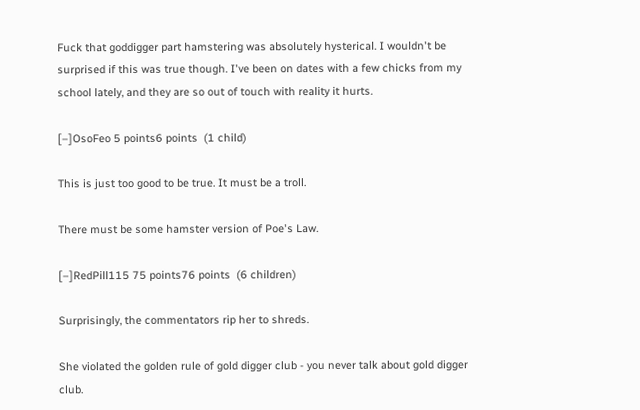Fuck that goddigger part hamstering was absolutely hysterical. I wouldn't be surprised if this was true though. I've been on dates with a few chicks from my school lately, and they are so out of touch with reality it hurts.

[–]OsoFeo 5 points6 points  (1 child)

This is just too good to be true. It must be a troll.

There must be some hamster version of Poe's Law.

[–]RedPill115 75 points76 points  (6 children)

Surprisingly, the commentators rip her to shreds.

She violated the golden rule of gold digger club - you never talk about gold digger club.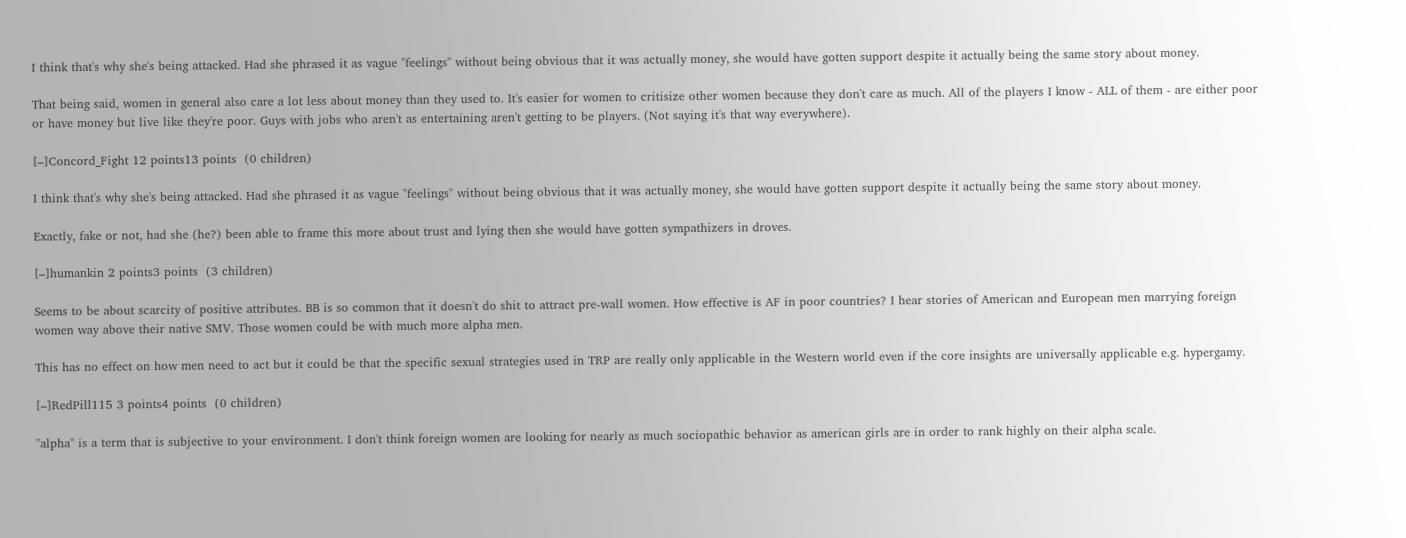I think that's why she's being attacked. Had she phrased it as vague "feelings" without being obvious that it was actually money, she would have gotten support despite it actually being the same story about money.

That being said, women in general also care a lot less about money than they used to. It's easier for women to critisize other women because they don't care as much. All of the players I know - ALL of them - are either poor or have money but live like they're poor. Guys with jobs who aren't as entertaining aren't getting to be players. (Not saying it's that way everywhere).

[–]Concord_Fight 12 points13 points  (0 children)

I think that's why she's being attacked. Had she phrased it as vague "feelings" without being obvious that it was actually money, she would have gotten support despite it actually being the same story about money.

Exactly, fake or not, had she (he?) been able to frame this more about trust and lying then she would have gotten sympathizers in droves.

[–]humankin 2 points3 points  (3 children)

Seems to be about scarcity of positive attributes. BB is so common that it doesn't do shit to attract pre-wall women. How effective is AF in poor countries? I hear stories of American and European men marrying foreign women way above their native SMV. Those women could be with much more alpha men.

This has no effect on how men need to act but it could be that the specific sexual strategies used in TRP are really only applicable in the Western world even if the core insights are universally applicable e.g. hypergamy.

[–]RedPill115 3 points4 points  (0 children)

"alpha" is a term that is subjective to your environment. I don't think foreign women are looking for nearly as much sociopathic behavior as american girls are in order to rank highly on their alpha scale.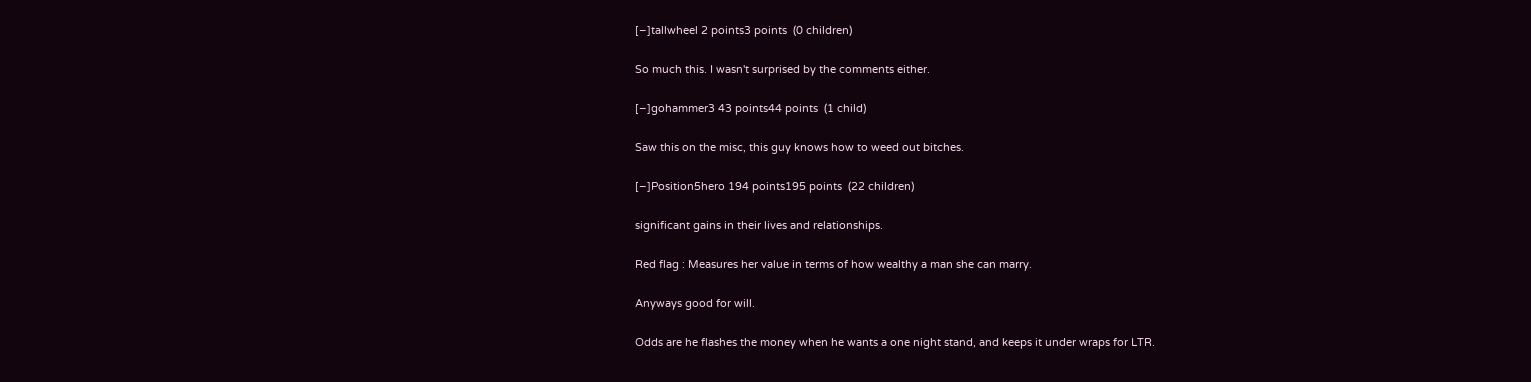[–]tallwheel 2 points3 points  (0 children)

So much this. I wasn't surprised by the comments either.

[–]gohammer3 43 points44 points  (1 child)

Saw this on the misc, this guy knows how to weed out bitches.

[–]Position5hero 194 points195 points  (22 children)

significant gains in their lives and relationships.

Red flag : Measures her value in terms of how wealthy a man she can marry.

Anyways good for will.

Odds are he flashes the money when he wants a one night stand, and keeps it under wraps for LTR.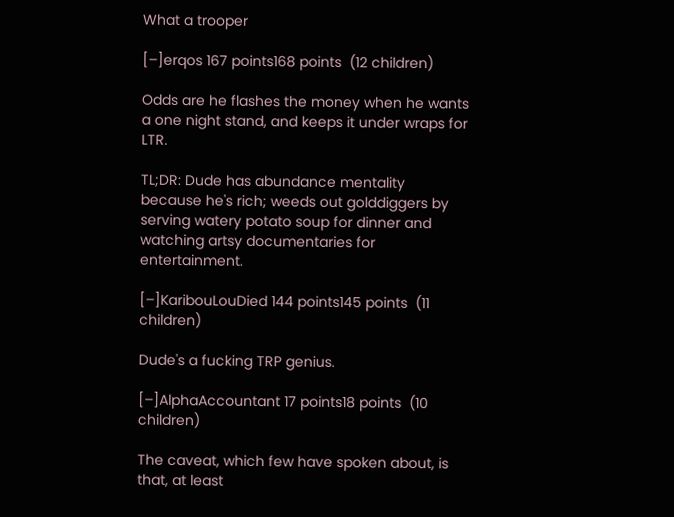What a trooper

[–]erqos 167 points168 points  (12 children)

Odds are he flashes the money when he wants a one night stand, and keeps it under wraps for LTR.

TL;DR: Dude has abundance mentality because he's rich; weeds out golddiggers by serving watery potato soup for dinner and watching artsy documentaries for entertainment.

[–]KaribouLouDied 144 points145 points  (11 children)

Dude's a fucking TRP genius.

[–]AlphaAccountant 17 points18 points  (10 children)

The caveat, which few have spoken about, is that, at least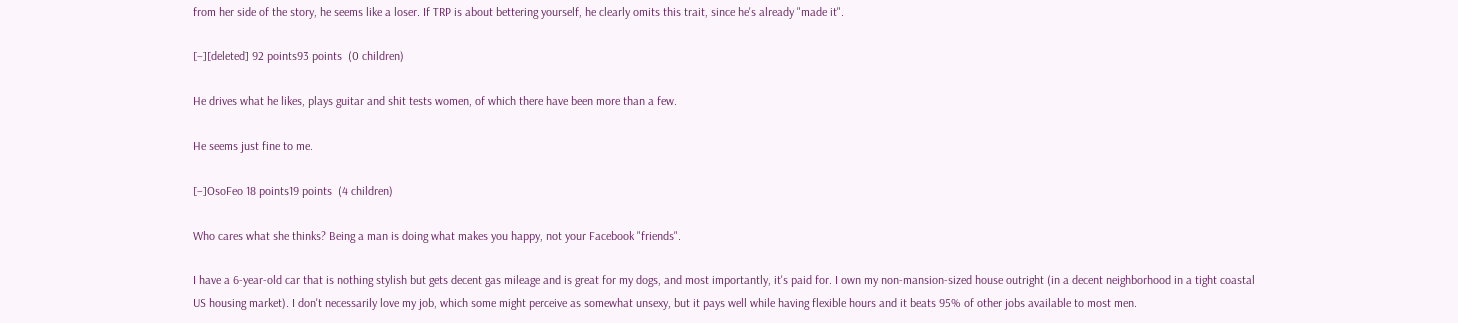from her side of the story, he seems like a loser. If TRP is about bettering yourself, he clearly omits this trait, since he's already "made it".

[–][deleted] 92 points93 points  (0 children)

He drives what he likes, plays guitar and shit tests women, of which there have been more than a few.

He seems just fine to me.

[–]OsoFeo 18 points19 points  (4 children)

Who cares what she thinks? Being a man is doing what makes you happy, not your Facebook "friends".

I have a 6-year-old car that is nothing stylish but gets decent gas mileage and is great for my dogs, and most importantly, it's paid for. I own my non-mansion-sized house outright (in a decent neighborhood in a tight coastal US housing market). I don't necessarily love my job, which some might perceive as somewhat unsexy, but it pays well while having flexible hours and it beats 95% of other jobs available to most men.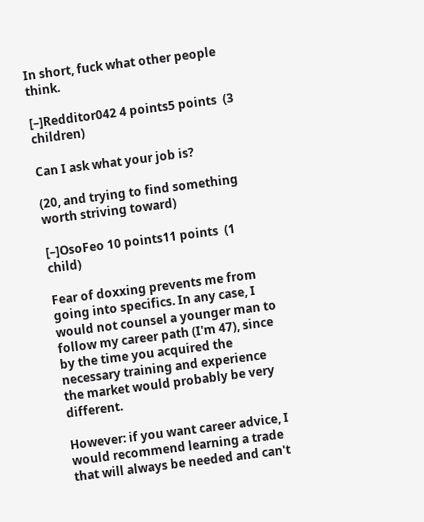In short, fuck what other people think.

[–]Redditor042 4 points5 points  (3 children)

Can I ask what your job is?

(20, and trying to find something worth striving toward)

[–]OsoFeo 10 points11 points  (1 child)

Fear of doxxing prevents me from going into specifics. In any case, I would not counsel a younger man to follow my career path (I'm 47), since by the time you acquired the necessary training and experience the market would probably be very different.

However: if you want career advice, I would recommend learning a trade that will always be needed and can't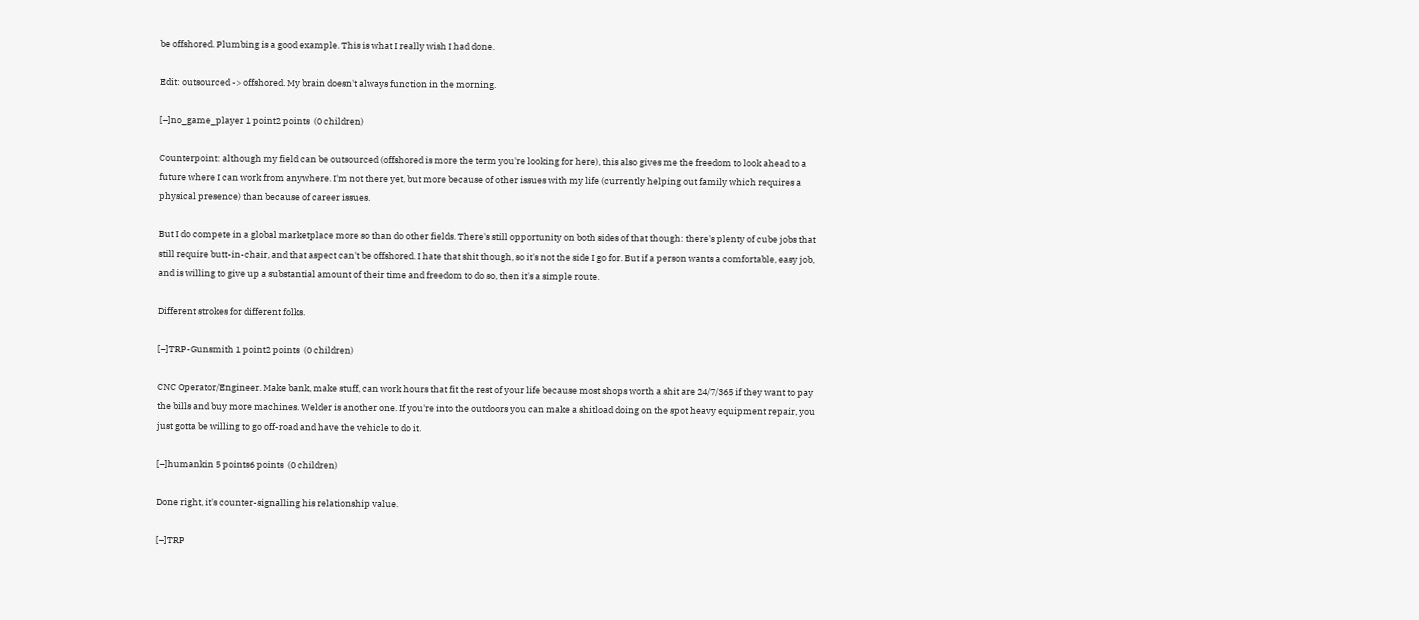be offshored. Plumbing is a good example. This is what I really wish I had done.

Edit: outsourced -> offshored. My brain doesn't always function in the morning.

[–]no_game_player 1 point2 points  (0 children)

Counterpoint: although my field can be outsourced (offshored is more the term you're looking for here), this also gives me the freedom to look ahead to a future where I can work from anywhere. I'm not there yet, but more because of other issues with my life (currently helping out family which requires a physical presence) than because of career issues.

But I do compete in a global marketplace more so than do other fields. There's still opportunity on both sides of that though: there's plenty of cube jobs that still require butt-in-chair, and that aspect can't be offshored. I hate that shit though, so it's not the side I go for. But if a person wants a comfortable, easy job, and is willing to give up a substantial amount of their time and freedom to do so, then it's a simple route.

Different strokes for different folks.

[–]TRP-Gunsmith 1 point2 points  (0 children)

CNC Operator/Engineer. Make bank, make stuff, can work hours that fit the rest of your life because most shops worth a shit are 24/7/365 if they want to pay the bills and buy more machines. Welder is another one. If you're into the outdoors you can make a shitload doing on the spot heavy equipment repair, you just gotta be willing to go off-road and have the vehicle to do it.

[–]humankin 5 points6 points  (0 children)

Done right, it's counter-signalling his relationship value.

[–]TRP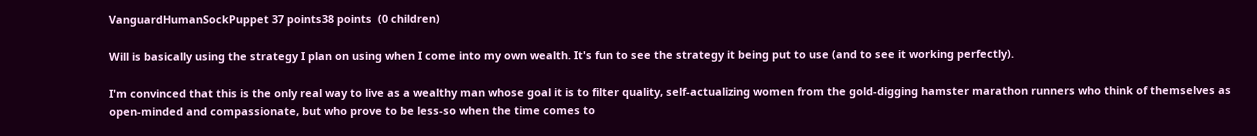VanguardHumanSockPuppet 37 points38 points  (0 children)

Will is basically using the strategy I plan on using when I come into my own wealth. It's fun to see the strategy it being put to use (and to see it working perfectly).

I'm convinced that this is the only real way to live as a wealthy man whose goal it is to filter quality, self-actualizing women from the gold-digging hamster marathon runners who think of themselves as open-minded and compassionate, but who prove to be less-so when the time comes to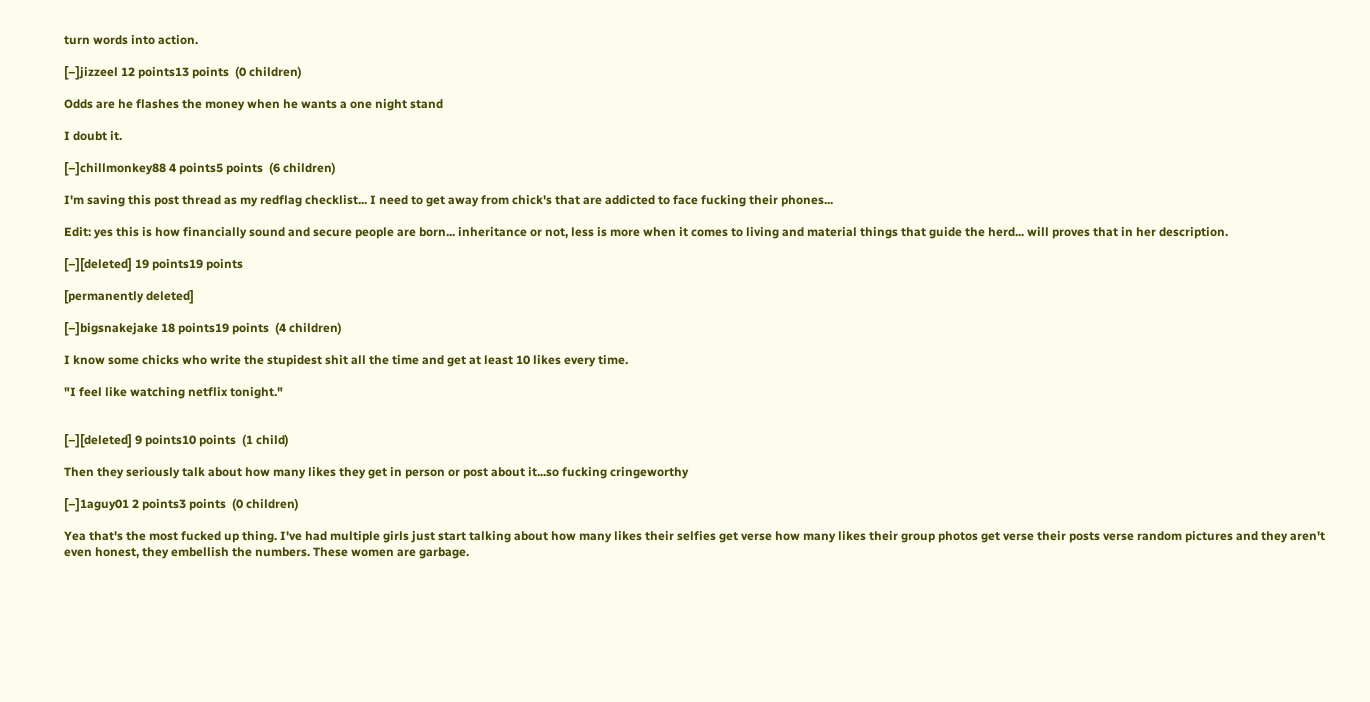turn words into action.

[–]jizzeel 12 points13 points  (0 children)

Odds are he flashes the money when he wants a one night stand

I doubt it.

[–]chillmonkey88 4 points5 points  (6 children)

I'm saving this post thread as my redflag checklist... I need to get away from chick's that are addicted to face fucking their phones...

Edit: yes this is how financially sound and secure people are born... inheritance or not, less is more when it comes to living and material things that guide the herd... will proves that in her description.

[–][deleted] 19 points19 points

[permanently deleted]

[–]bigsnakejake 18 points19 points  (4 children)

I know some chicks who write the stupidest shit all the time and get at least 10 likes every time.

"I feel like watching netflix tonight."


[–][deleted] 9 points10 points  (1 child)

Then they seriously talk about how many likes they get in person or post about it...so fucking cringeworthy

[–]1aguy01 2 points3 points  (0 children)

Yea that's the most fucked up thing. I've had multiple girls just start talking about how many likes their selfies get verse how many likes their group photos get verse their posts verse random pictures and they aren't even honest, they embellish the numbers. These women are garbage.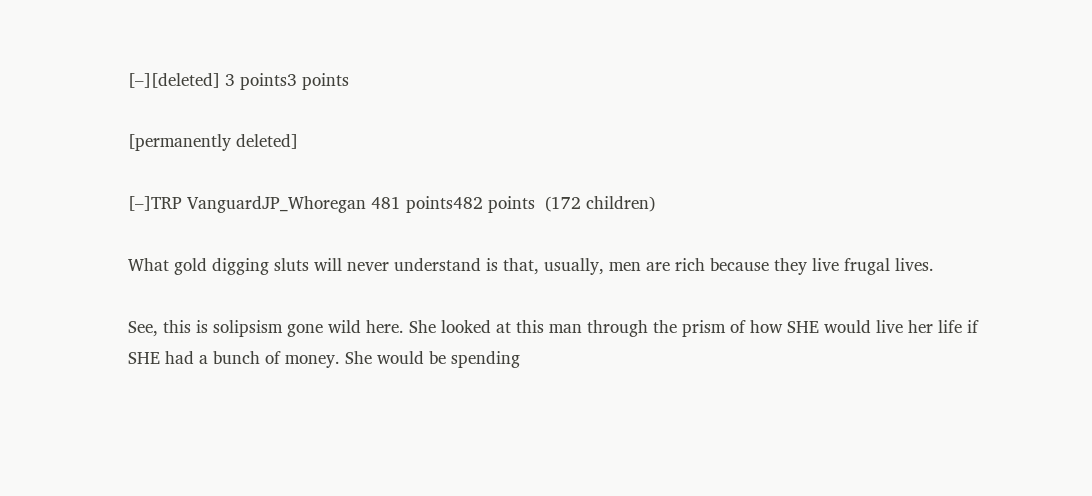[–][deleted] 3 points3 points

[permanently deleted]

[–]TRP VanguardJP_Whoregan 481 points482 points  (172 children)

What gold digging sluts will never understand is that, usually, men are rich because they live frugal lives.

See, this is solipsism gone wild here. She looked at this man through the prism of how SHE would live her life if SHE had a bunch of money. She would be spending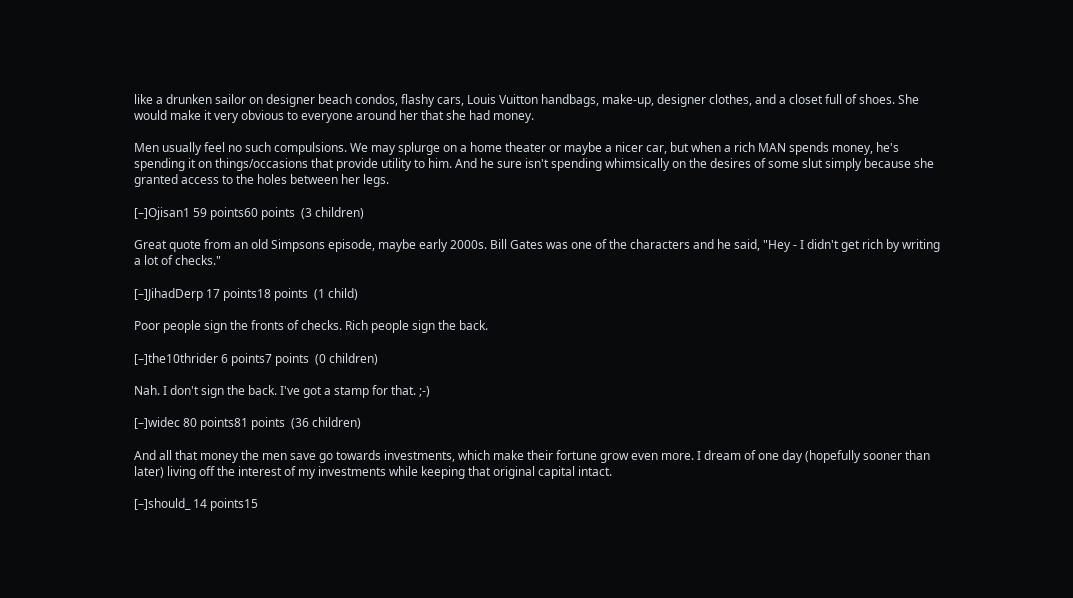like a drunken sailor on designer beach condos, flashy cars, Louis Vuitton handbags, make-up, designer clothes, and a closet full of shoes. She would make it very obvious to everyone around her that she had money.

Men usually feel no such compulsions. We may splurge on a home theater or maybe a nicer car, but when a rich MAN spends money, he's spending it on things/occasions that provide utility to him. And he sure isn't spending whimsically on the desires of some slut simply because she granted access to the holes between her legs.

[–]Ojisan1 59 points60 points  (3 children)

Great quote from an old Simpsons episode, maybe early 2000s. Bill Gates was one of the characters and he said, "Hey - I didn't get rich by writing a lot of checks."

[–]JihadDerp 17 points18 points  (1 child)

Poor people sign the fronts of checks. Rich people sign the back.

[–]the10thrider 6 points7 points  (0 children)

Nah. I don't sign the back. I've got a stamp for that. ;-)

[–]widec 80 points81 points  (36 children)

And all that money the men save go towards investments, which make their fortune grow even more. I dream of one day (hopefully sooner than later) living off the interest of my investments while keeping that original capital intact.

[–]should_ 14 points15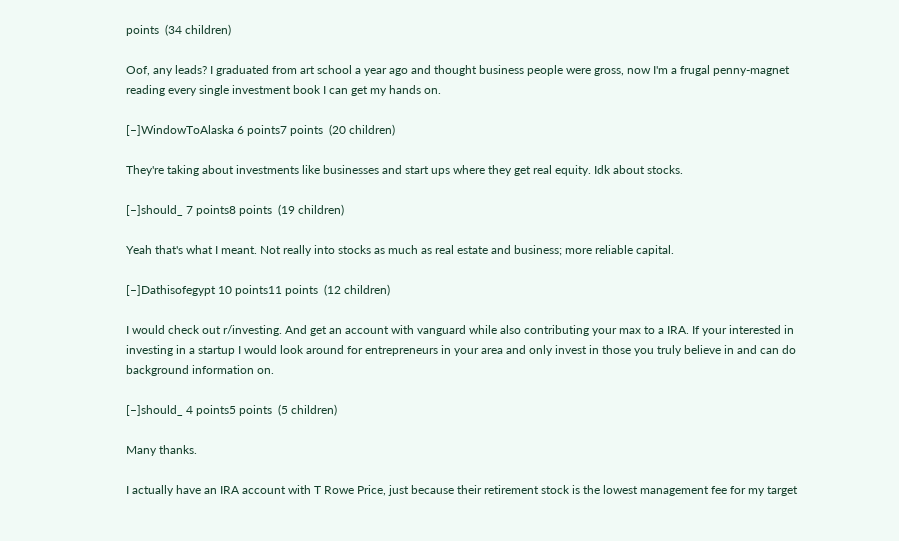points  (34 children)

Oof, any leads? I graduated from art school a year ago and thought business people were gross, now I'm a frugal penny-magnet reading every single investment book I can get my hands on.

[–]WindowToAlaska 6 points7 points  (20 children)

They're taking about investments like businesses and start ups where they get real equity. Idk about stocks.

[–]should_ 7 points8 points  (19 children)

Yeah that's what I meant. Not really into stocks as much as real estate and business; more reliable capital.

[–]Dathisofegypt 10 points11 points  (12 children)

I would check out r/investing. And get an account with vanguard while also contributing your max to a IRA. If your interested in investing in a startup I would look around for entrepreneurs in your area and only invest in those you truly believe in and can do background information on.

[–]should_ 4 points5 points  (5 children)

Many thanks.

I actually have an IRA account with T Rowe Price, just because their retirement stock is the lowest management fee for my target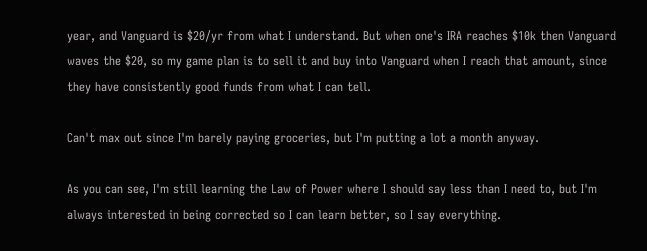year, and Vanguard is $20/yr from what I understand. But when one's IRA reaches $10k then Vanguard waves the $20, so my game plan is to sell it and buy into Vanguard when I reach that amount, since they have consistently good funds from what I can tell.

Can't max out since I'm barely paying groceries, but I'm putting a lot a month anyway.

As you can see, I'm still learning the Law of Power where I should say less than I need to, but I'm always interested in being corrected so I can learn better, so I say everything.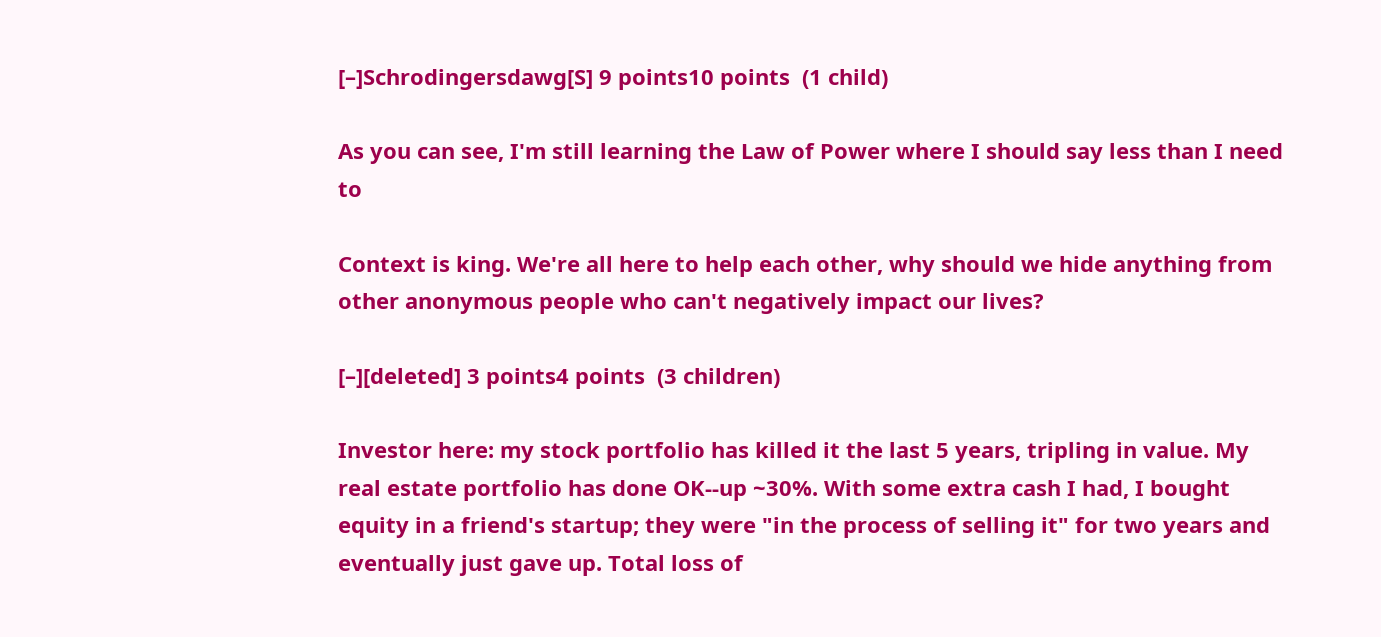[–]Schrodingersdawg[S] 9 points10 points  (1 child)

As you can see, I'm still learning the Law of Power where I should say less than I need to

Context is king. We're all here to help each other, why should we hide anything from other anonymous people who can't negatively impact our lives?

[–][deleted] 3 points4 points  (3 children)

Investor here: my stock portfolio has killed it the last 5 years, tripling in value. My real estate portfolio has done OK--up ~30%. With some extra cash I had, I bought equity in a friend's startup; they were "in the process of selling it" for two years and eventually just gave up. Total loss of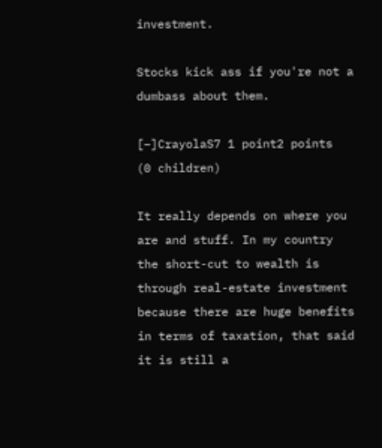investment.

Stocks kick ass if you're not a dumbass about them.

[–]CrayolaS7 1 point2 points  (0 children)

It really depends on where you are and stuff. In my country the short-cut to wealth is through real-estate investment because there are huge benefits in terms of taxation, that said it is still a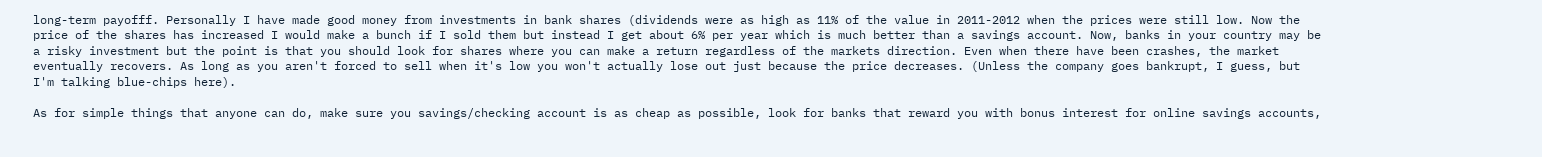long-term payofff. Personally I have made good money from investments in bank shares (dividends were as high as 11% of the value in 2011-2012 when the prices were still low. Now the price of the shares has increased I would make a bunch if I sold them but instead I get about 6% per year which is much better than a savings account. Now, banks in your country may be a risky investment but the point is that you should look for shares where you can make a return regardless of the markets direction. Even when there have been crashes, the market eventually recovers. As long as you aren't forced to sell when it's low you won't actually lose out just because the price decreases. (Unless the company goes bankrupt, I guess, but I'm talking blue-chips here).

As for simple things that anyone can do, make sure you savings/checking account is as cheap as possible, look for banks that reward you with bonus interest for online savings accounts,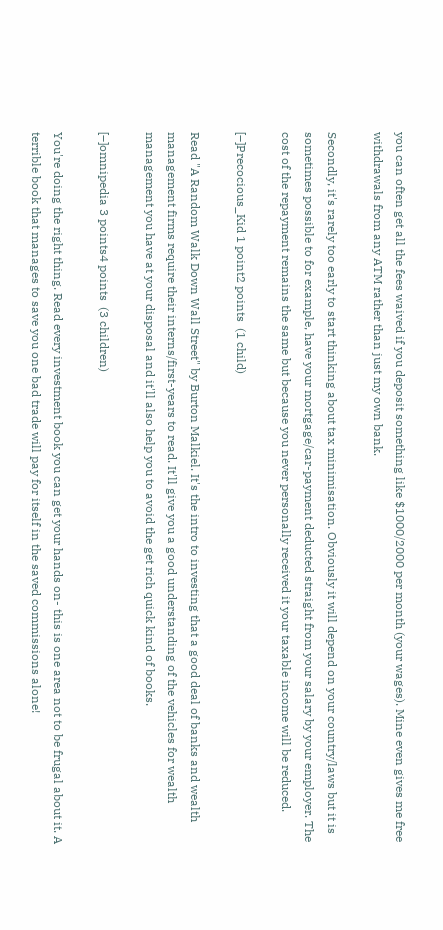you can often get all the fees waived if you deposit something like $1000/2000 per month (your wages). Mine even gives me free withdrawals from any ATM rather than just my own bank.

Secondly, it's rarely too early to start thinking about tax minimisation. Obviously it will depend on your country/laws but it is sometimes possible to for example, have your mortgage/car-payment deducted straight from your salary by your employer. The cost of the repayment remains the same but because you never personally received it your taxable income will be reduced.

[–]Precocious_Kid 1 point2 points  (1 child)

Read "A Random Walk Down Wall Street" by Burton Malkiel. It's the intro to investing that a good deal of banks and wealth management firms require their interns/first-years to read. It'll give you a good understanding of the vehicles for wealth management you have at your disposal and it'll also help you to avoid the get rich quick kind of books.

[–]omnipedia 3 points4 points  (3 children)

You're doing the right thing. Read every investment book you can get your hands on- this is one area not to be frugal about it. A terrible book that manages to save you one bad trade will pay for itself in the saved commissions alone!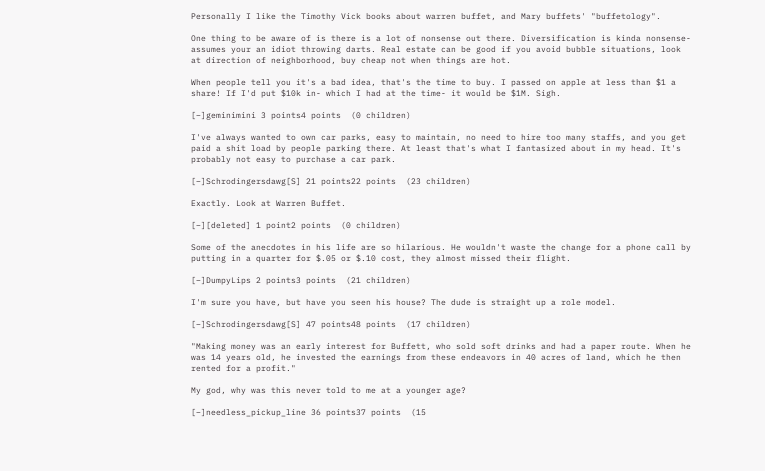Personally I like the Timothy Vick books about warren buffet, and Mary buffets' "buffetology".

One thing to be aware of is there is a lot of nonsense out there. Diversification is kinda nonsense- assumes your an idiot throwing darts. Real estate can be good if you avoid bubble situations, look at direction of neighborhood, buy cheap not when things are hot.

When people tell you it's a bad idea, that's the time to buy. I passed on apple at less than $1 a share! If I'd put $10k in- which I had at the time- it would be $1M. Sigh.

[–]geminimini 3 points4 points  (0 children)

I've always wanted to own car parks, easy to maintain, no need to hire too many staffs, and you get paid a shit load by people parking there. At least that's what I fantasized about in my head. It's probably not easy to purchase a car park.

[–]Schrodingersdawg[S] 21 points22 points  (23 children)

Exactly. Look at Warren Buffet.

[–][deleted] 1 point2 points  (0 children)

Some of the anecdotes in his life are so hilarious. He wouldn't waste the change for a phone call by putting in a quarter for $.05 or $.10 cost, they almost missed their flight.

[–]DumpyLips 2 points3 points  (21 children)

I'm sure you have, but have you seen his house? The dude is straight up a role model.

[–]Schrodingersdawg[S] 47 points48 points  (17 children)

"Making money was an early interest for Buffett, who sold soft drinks and had a paper route. When he was 14 years old, he invested the earnings from these endeavors in 40 acres of land, which he then rented for a profit."

My god, why was this never told to me at a younger age?

[–]needless_pickup_line 36 points37 points  (15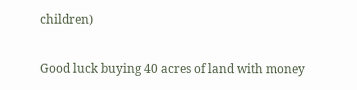children)

Good luck buying 40 acres of land with money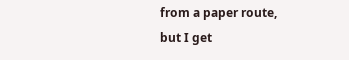from a paper route, but I get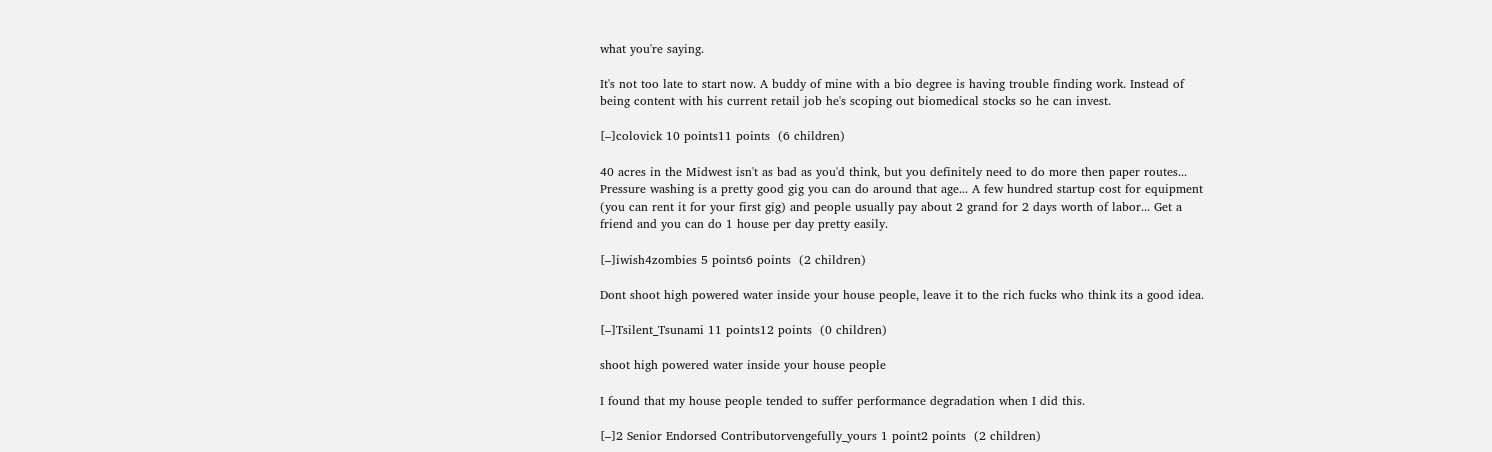what you're saying.

It's not too late to start now. A buddy of mine with a bio degree is having trouble finding work. Instead of being content with his current retail job he's scoping out biomedical stocks so he can invest.

[–]colovick 10 points11 points  (6 children)

40 acres in the Midwest isn't as bad as you'd think, but you definitely need to do more then paper routes... Pressure washing is a pretty good gig you can do around that age... A few hundred startup cost for equipment (you can rent it for your first gig) and people usually pay about 2 grand for 2 days worth of labor... Get a friend and you can do 1 house per day pretty easily.

[–]iwish4zombies 5 points6 points  (2 children)

Dont shoot high powered water inside your house people, leave it to the rich fucks who think its a good idea.

[–]Tsilent_Tsunami 11 points12 points  (0 children)

shoot high powered water inside your house people

I found that my house people tended to suffer performance degradation when I did this.

[–]2 Senior Endorsed Contributorvengefully_yours 1 point2 points  (2 children)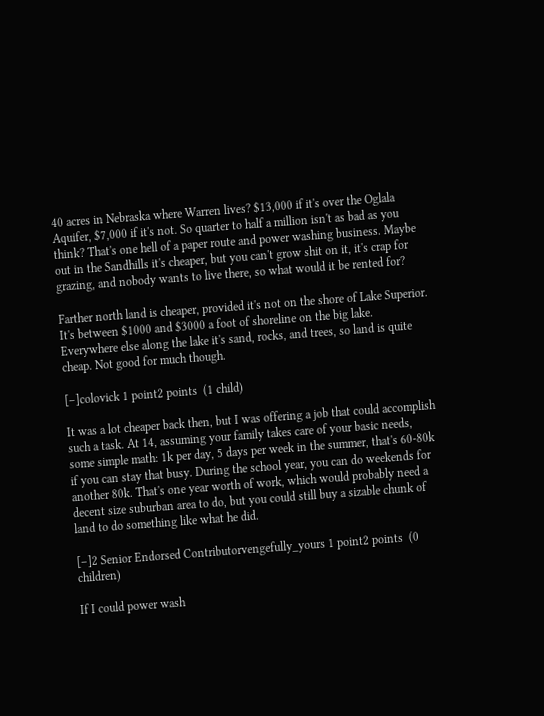40 acres in Nebraska where Warren lives? $13,000 if it's over the Oglala Aquifer, $7,000 if it's not. So quarter to half a million isn't as bad as you think? That's one hell of a paper route and power washing business. Maybe out in the Sandhills it's cheaper, but you can't grow shit on it, it's crap for grazing, and nobody wants to live there, so what would it be rented for?

Farther north land is cheaper, provided it's not on the shore of Lake Superior. It's between $1000 and $3000 a foot of shoreline on the big lake. Everywhere else along the lake it's sand, rocks, and trees, so land is quite cheap. Not good for much though.

[–]colovick 1 point2 points  (1 child)

It was a lot cheaper back then, but I was offering a job that could accomplish such a task. At 14, assuming your family takes care of your basic needs, some simple math: 1k per day, 5 days per week in the summer, that's 60-80k if you can stay that busy. During the school year, you can do weekends for another 80k. That's one year worth of work, which would probably need a decent size suburban area to do, but you could still buy a sizable chunk of land to do something like what he did.

[–]2 Senior Endorsed Contributorvengefully_yours 1 point2 points  (0 children)

If I could power wash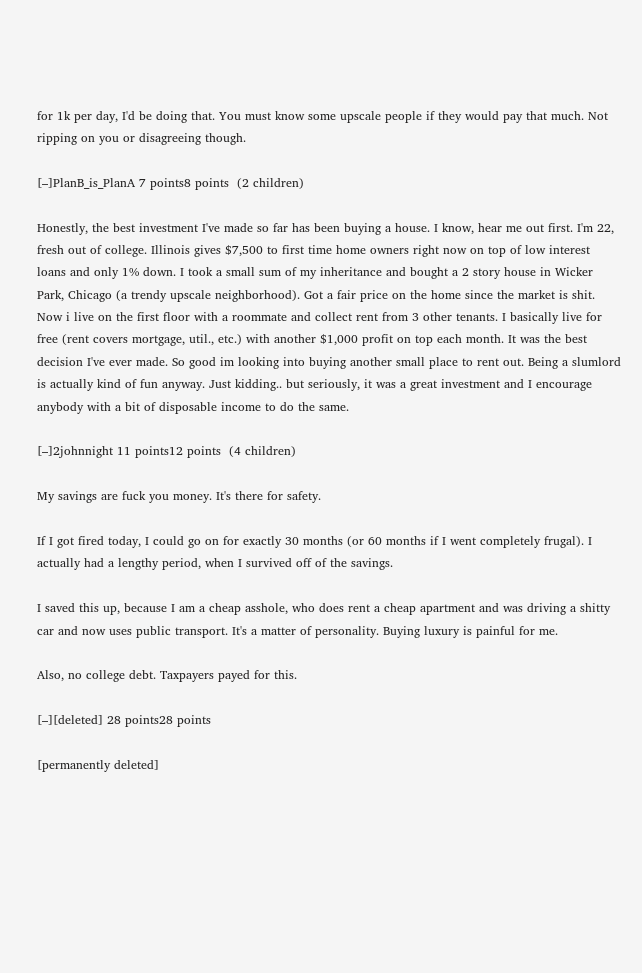for 1k per day, I'd be doing that. You must know some upscale people if they would pay that much. Not ripping on you or disagreeing though.

[–]PlanB_is_PlanA 7 points8 points  (2 children)

Honestly, the best investment I've made so far has been buying a house. I know, hear me out first. I'm 22, fresh out of college. Illinois gives $7,500 to first time home owners right now on top of low interest loans and only 1% down. I took a small sum of my inheritance and bought a 2 story house in Wicker Park, Chicago (a trendy upscale neighborhood). Got a fair price on the home since the market is shit. Now i live on the first floor with a roommate and collect rent from 3 other tenants. I basically live for free (rent covers mortgage, util., etc.) with another $1,000 profit on top each month. It was the best decision I've ever made. So good im looking into buying another small place to rent out. Being a slumlord is actually kind of fun anyway. Just kidding.. but seriously, it was a great investment and I encourage anybody with a bit of disposable income to do the same.

[–]2johnnight 11 points12 points  (4 children)

My savings are fuck you money. It's there for safety.

If I got fired today, I could go on for exactly 30 months (or 60 months if I went completely frugal). I actually had a lengthy period, when I survived off of the savings.

I saved this up, because I am a cheap asshole, who does rent a cheap apartment and was driving a shitty car and now uses public transport. It's a matter of personality. Buying luxury is painful for me.

Also, no college debt. Taxpayers payed for this.

[–][deleted] 28 points28 points

[permanently deleted]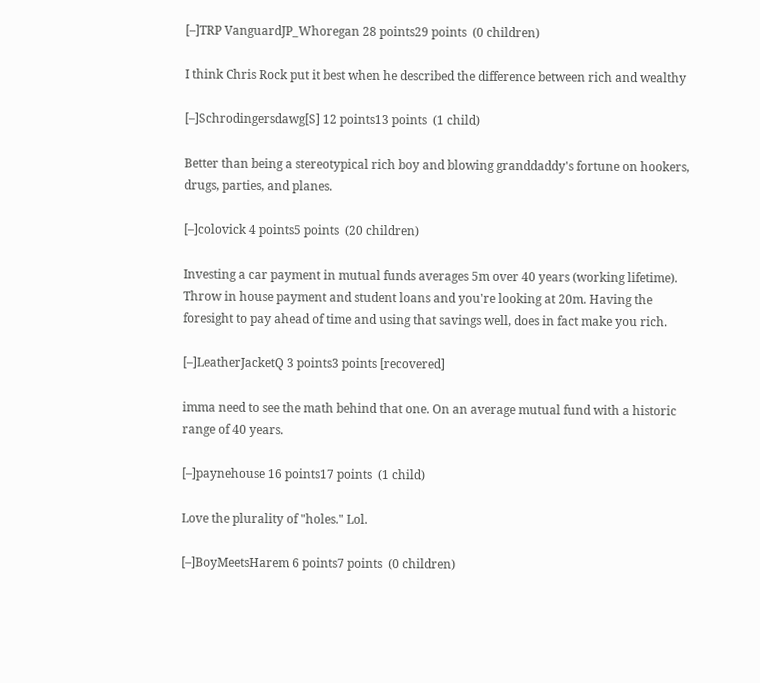[–]TRP VanguardJP_Whoregan 28 points29 points  (0 children)

I think Chris Rock put it best when he described the difference between rich and wealthy

[–]Schrodingersdawg[S] 12 points13 points  (1 child)

Better than being a stereotypical rich boy and blowing granddaddy's fortune on hookers, drugs, parties, and planes.

[–]colovick 4 points5 points  (20 children)

Investing a car payment in mutual funds averages 5m over 40 years (working lifetime). Throw in house payment and student loans and you're looking at 20m. Having the foresight to pay ahead of time and using that savings well, does in fact make you rich.

[–]LeatherJacketQ 3 points3 points [recovered]

imma need to see the math behind that one. On an average mutual fund with a historic range of 40 years.

[–]paynehouse 16 points17 points  (1 child)

Love the plurality of "holes." Lol.

[–]BoyMeetsHarem 6 points7 points  (0 children)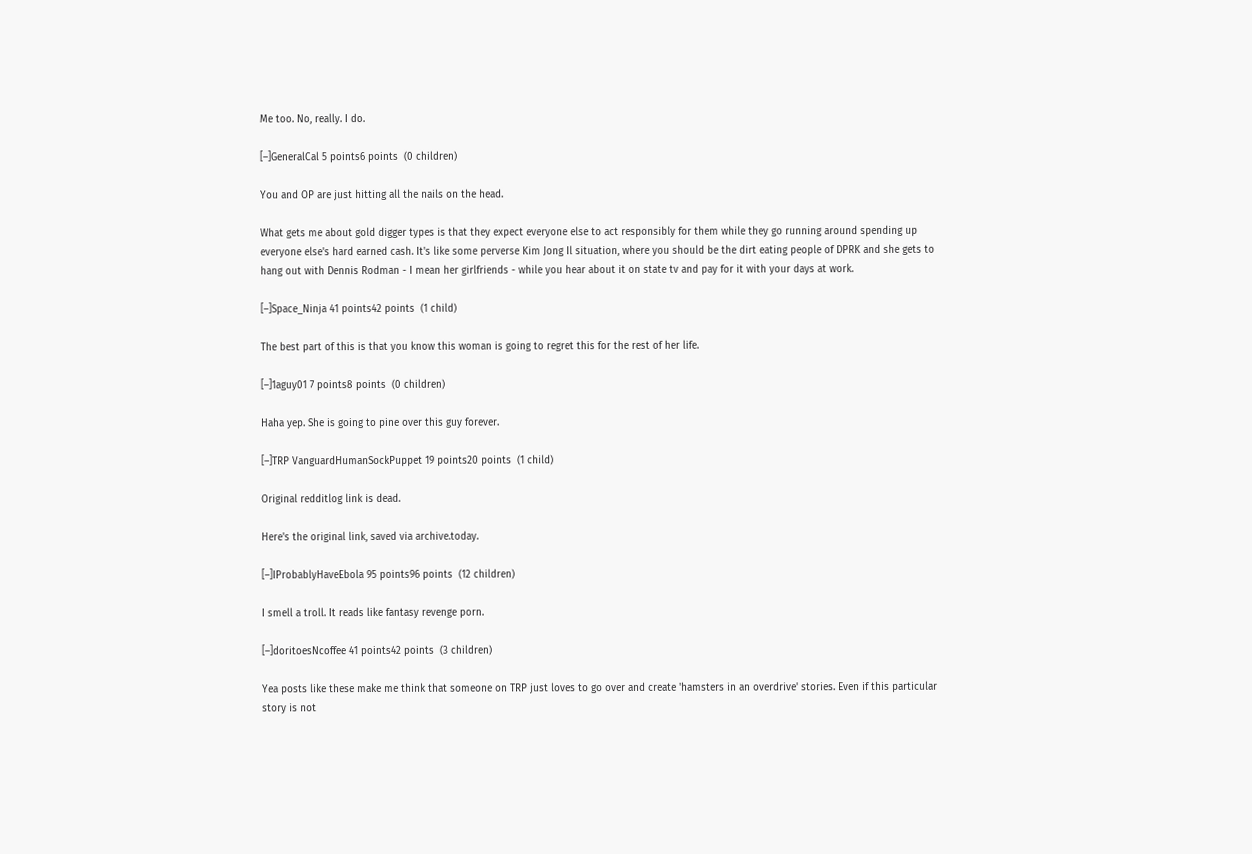Me too. No, really. I do.

[–]GeneralCal 5 points6 points  (0 children)

You and OP are just hitting all the nails on the head.

What gets me about gold digger types is that they expect everyone else to act responsibly for them while they go running around spending up everyone else's hard earned cash. It's like some perverse Kim Jong Il situation, where you should be the dirt eating people of DPRK and she gets to hang out with Dennis Rodman - I mean her girlfriends - while you hear about it on state tv and pay for it with your days at work.

[–]Space_Ninja 41 points42 points  (1 child)

The best part of this is that you know this woman is going to regret this for the rest of her life.

[–]1aguy01 7 points8 points  (0 children)

Haha yep. She is going to pine over this guy forever.

[–]TRP VanguardHumanSockPuppet 19 points20 points  (1 child)

Original redditlog link is dead.

Here's the original link, saved via archive.today.

[–]IProbablyHaveEbola 95 points96 points  (12 children)

I smell a troll. It reads like fantasy revenge porn.

[–]doritoesNcoffee 41 points42 points  (3 children)

Yea posts like these make me think that someone on TRP just loves to go over and create 'hamsters in an overdrive' stories. Even if this particular story is not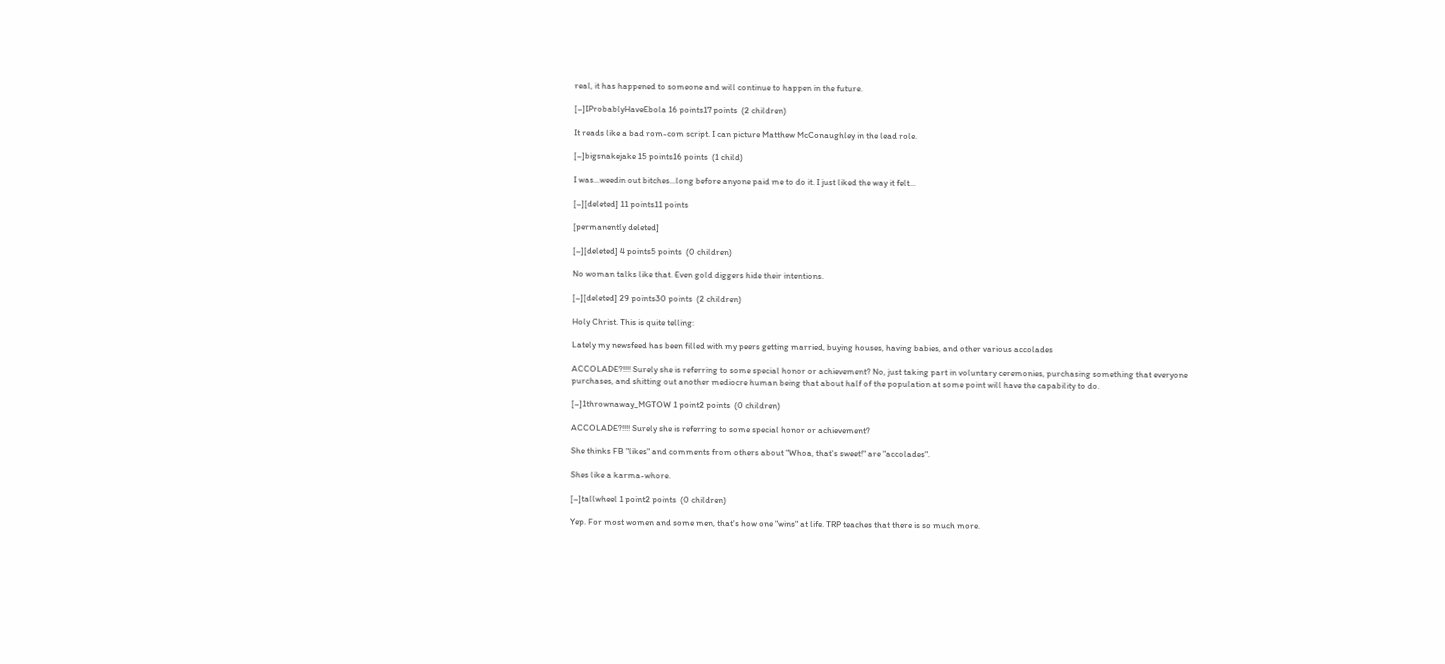real, it has happened to someone and will continue to happen in the future.

[–]IProbablyHaveEbola 16 points17 points  (2 children)

It reads like a bad rom-com script. I can picture Matthew McConaughley in the lead role.

[–]bigsnakejake 15 points16 points  (1 child)

I was...weedin out bitches...long before anyone paid me to do it. I just liked the way it felt...

[–][deleted] 11 points11 points

[permanently deleted]

[–][deleted] 4 points5 points  (0 children)

No woman talks like that. Even gold diggers hide their intentions.

[–][deleted] 29 points30 points  (2 children)

Holy Christ. This is quite telling:

Lately my newsfeed has been filled with my peers getting married, buying houses, having babies, and other various accolades

ACCOLADE?!!!! Surely she is referring to some special honor or achievement? No, just taking part in voluntary ceremonies, purchasing something that everyone purchases, and shitting out another mediocre human being that about half of the population at some point will have the capability to do.

[–]1thrownaway_MGTOW 1 point2 points  (0 children)

ACCOLADE?!!!! Surely she is referring to some special honor or achievement?

She thinks FB "likes" and comments from others about "Whoa, that's sweet!" are "accolades".

Shes like a karma-whore.

[–]tallwheel 1 point2 points  (0 children)

Yep. For most women and some men, that's how one "wins" at life. TRP teaches that there is so much more.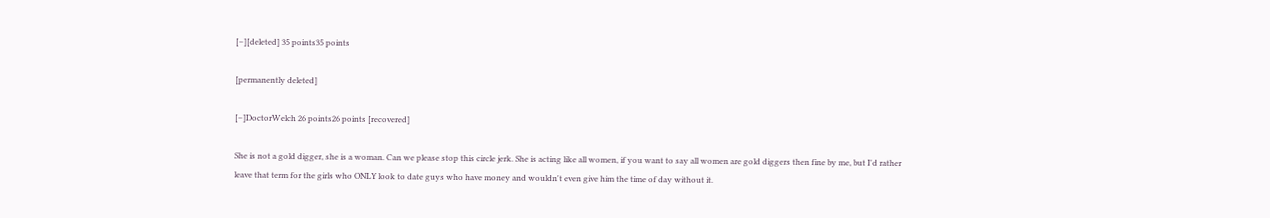[–][deleted] 35 points35 points

[permanently deleted]

[–]DoctorWelch 26 points26 points [recovered]

She is not a gold digger, she is a woman. Can we please stop this circle jerk. She is acting like all women, if you want to say all women are gold diggers then fine by me, but I'd rather leave that term for the girls who ONLY look to date guys who have money and wouldn't even give him the time of day without it.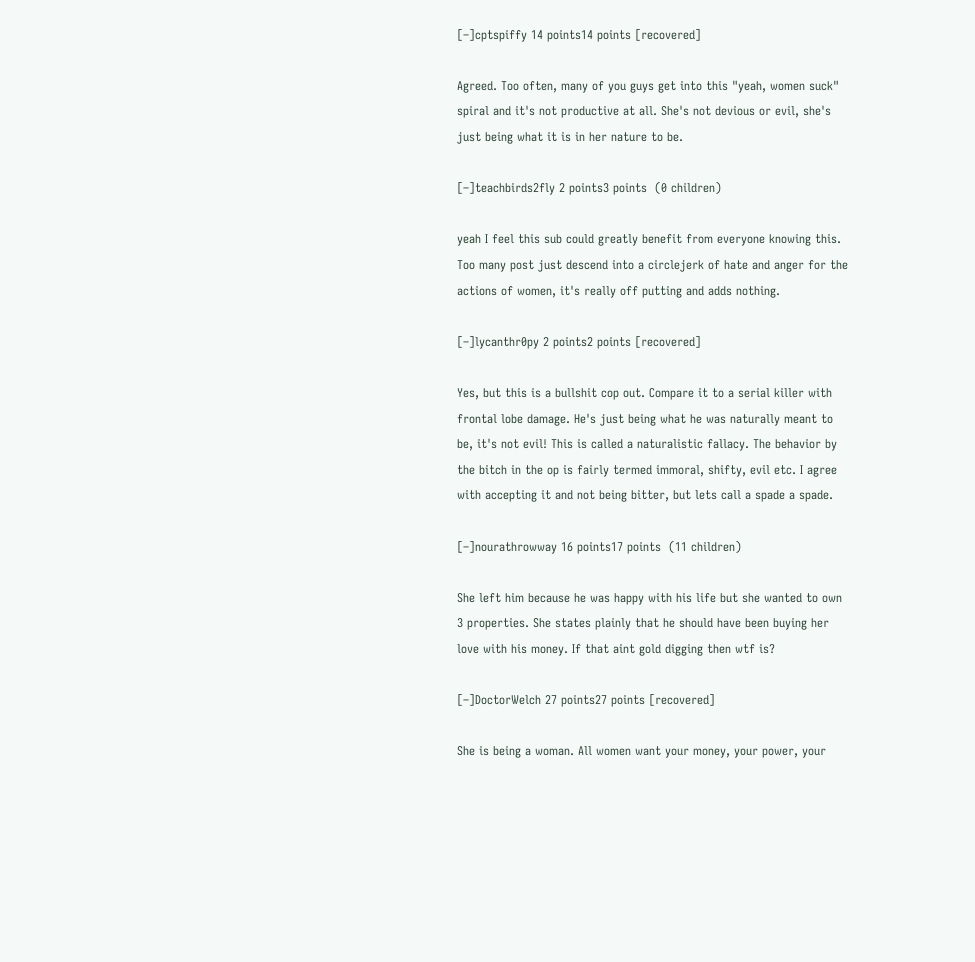[–]cptspiffy 14 points14 points [recovered]

Agreed. Too often, many of you guys get into this "yeah, women suck" spiral and it's not productive at all. She's not devious or evil, she's just being what it is in her nature to be.

[–]teachbirds2fly 2 points3 points  (0 children)

yeah I feel this sub could greatly benefit from everyone knowing this. Too many post just descend into a circlejerk of hate and anger for the actions of women, it's really off putting and adds nothing.

[–]lycanthr0py 2 points2 points [recovered]

Yes, but this is a bullshit cop out. Compare it to a serial killer with frontal lobe damage. He's just being what he was naturally meant to be, it's not evil! This is called a naturalistic fallacy. The behavior by the bitch in the op is fairly termed immoral, shifty, evil etc. I agree with accepting it and not being bitter, but lets call a spade a spade.

[–]nourathrowway 16 points17 points  (11 children)

She left him because he was happy with his life but she wanted to own 3 properties. She states plainly that he should have been buying her love with his money. If that aint gold digging then wtf is?

[–]DoctorWelch 27 points27 points [recovered]

She is being a woman. All women want your money, your power, your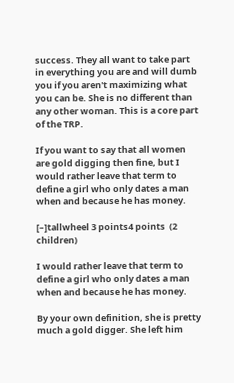success. They all want to take part in everything you are and will dumb you if you aren't maximizing what you can be. She is no different than any other woman. This is a core part of the TRP.

If you want to say that all women are gold digging then fine, but I would rather leave that term to define a girl who only dates a man when and because he has money.

[–]tallwheel 3 points4 points  (2 children)

I would rather leave that term to define a girl who only dates a man when and because he has money.

By your own definition, she is pretty much a gold digger. She left him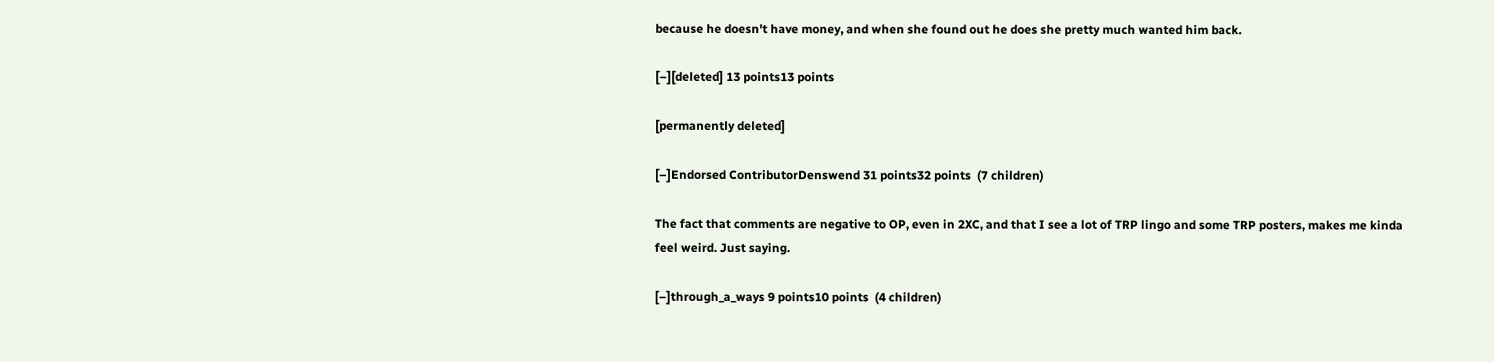because he doesn't have money, and when she found out he does she pretty much wanted him back.

[–][deleted] 13 points13 points

[permanently deleted]

[–]Endorsed ContributorDenswend 31 points32 points  (7 children)

The fact that comments are negative to OP, even in 2XC, and that I see a lot of TRP lingo and some TRP posters, makes me kinda feel weird. Just saying.

[–]through_a_ways 9 points10 points  (4 children)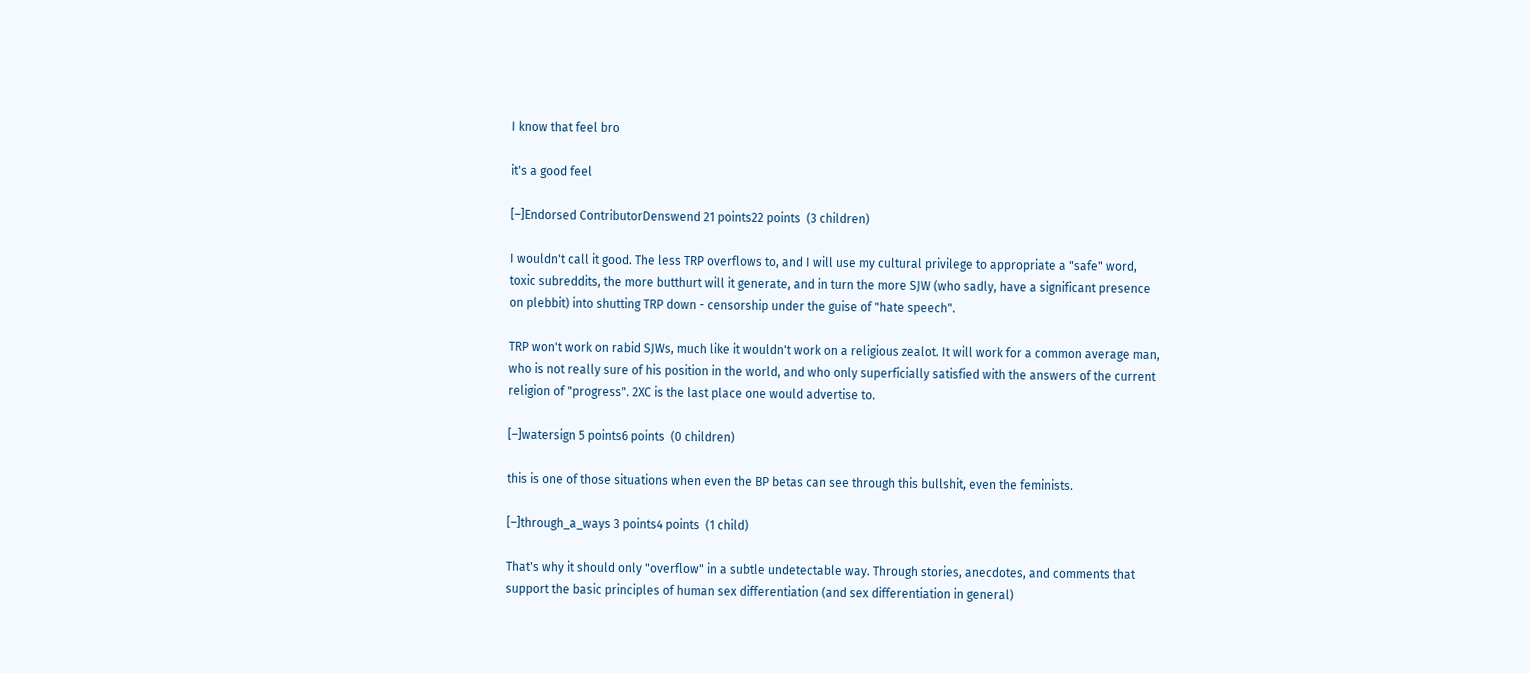I know that feel bro

it's a good feel

[–]Endorsed ContributorDenswend 21 points22 points  (3 children)

I wouldn't call it good. The less TRP overflows to, and I will use my cultural privilege to appropriate a "safe" word, toxic subreddits, the more butthurt will it generate, and in turn the more SJW (who sadly, have a significant presence on plebbit) into shutting TRP down - censorship under the guise of "hate speech".

TRP won't work on rabid SJWs, much like it wouldn't work on a religious zealot. It will work for a common average man, who is not really sure of his position in the world, and who only superficially satisfied with the answers of the current religion of "progress". 2XC is the last place one would advertise to.

[–]watersign 5 points6 points  (0 children)

this is one of those situations when even the BP betas can see through this bullshit, even the feminists.

[–]through_a_ways 3 points4 points  (1 child)

That's why it should only "overflow" in a subtle undetectable way. Through stories, anecdotes, and comments that support the basic principles of human sex differentiation (and sex differentiation in general)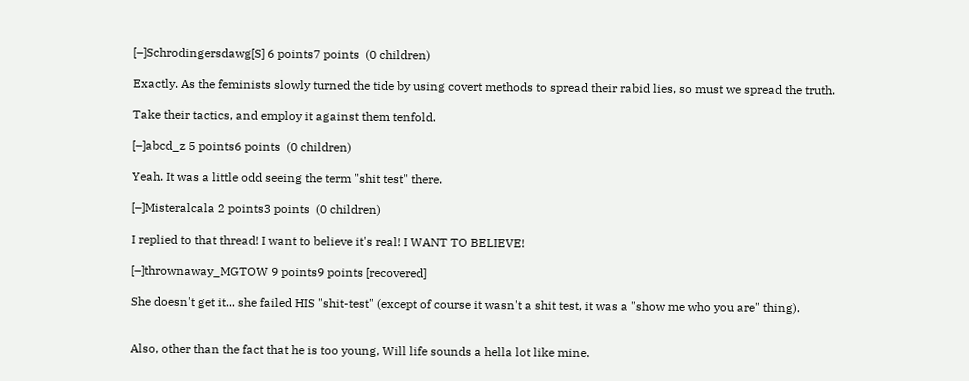[–]Schrodingersdawg[S] 6 points7 points  (0 children)

Exactly. As the feminists slowly turned the tide by using covert methods to spread their rabid lies, so must we spread the truth.

Take their tactics, and employ it against them tenfold.

[–]abcd_z 5 points6 points  (0 children)

Yeah. It was a little odd seeing the term "shit test" there.

[–]Misteralcala 2 points3 points  (0 children)

I replied to that thread! I want to believe it's real! I WANT TO BELIEVE!

[–]thrownaway_MGTOW 9 points9 points [recovered]

She doesn't get it... she failed HIS "shit-test" (except of course it wasn't a shit test, it was a "show me who you are" thing).


Also, other than the fact that he is too young, Will life sounds a hella lot like mine.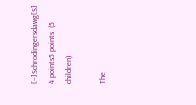[–]Schrodingersdawg[S] 4 points5 points  (5 children)

The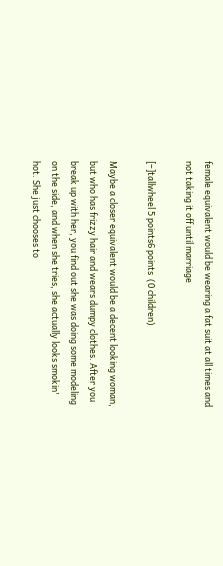female equivalent would be wearing a fat suit at all times and not taking it off until marriage

[–]tallwheel 5 points6 points  (0 children)

Maybe a closer equivalent would be a decent looking woman, but who has frizzy hair and wears dumpy clothes. After you break up with her, you find out she was doing some modeling on the side, and when she tries, she actually looks smokin' hot. She just chooses to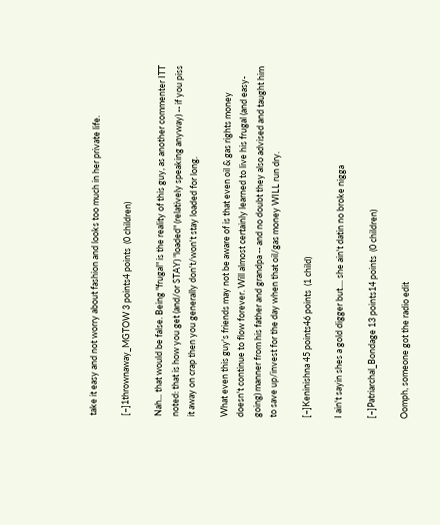take it easy and not worry about fashion and looks too much in her private life.

[–]1thrownaway_MGTOW 3 points4 points  (0 children)

Nah... that would be false. Being "frugal" is the reality of this guy, as another commenter ITT noted: that is how you get (and/or STAY) "loaded" (relatively speaking anyway) -- if you piss it away on crap then you generally don't/won't stay loaded for long.

What even this guy's friends may not be aware of is that even oil & gas rights money doesn't continue to flow forever. Will almost certainly learned to live his frugal (and easy-going) manner from his father and grandpa -- and no doubt they also advised and taught him to save up/invest for the day when that oil/gas money WILL run dry.

[–]Keninishna 45 points46 points  (1 child)

I ain't sayin shes a gold digger but.... she ain't datin no broke nigga

[–]Patriarchal_Bondage 13 points14 points  (0 children)

Oomph, someone got the radio edit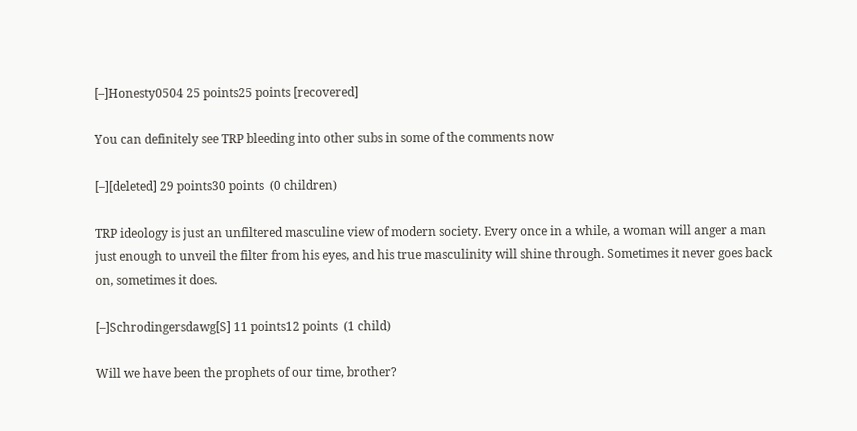[–]Honesty0504 25 points25 points [recovered]

You can definitely see TRP bleeding into other subs in some of the comments now

[–][deleted] 29 points30 points  (0 children)

TRP ideology is just an unfiltered masculine view of modern society. Every once in a while, a woman will anger a man just enough to unveil the filter from his eyes, and his true masculinity will shine through. Sometimes it never goes back on, sometimes it does.

[–]Schrodingersdawg[S] 11 points12 points  (1 child)

Will we have been the prophets of our time, brother?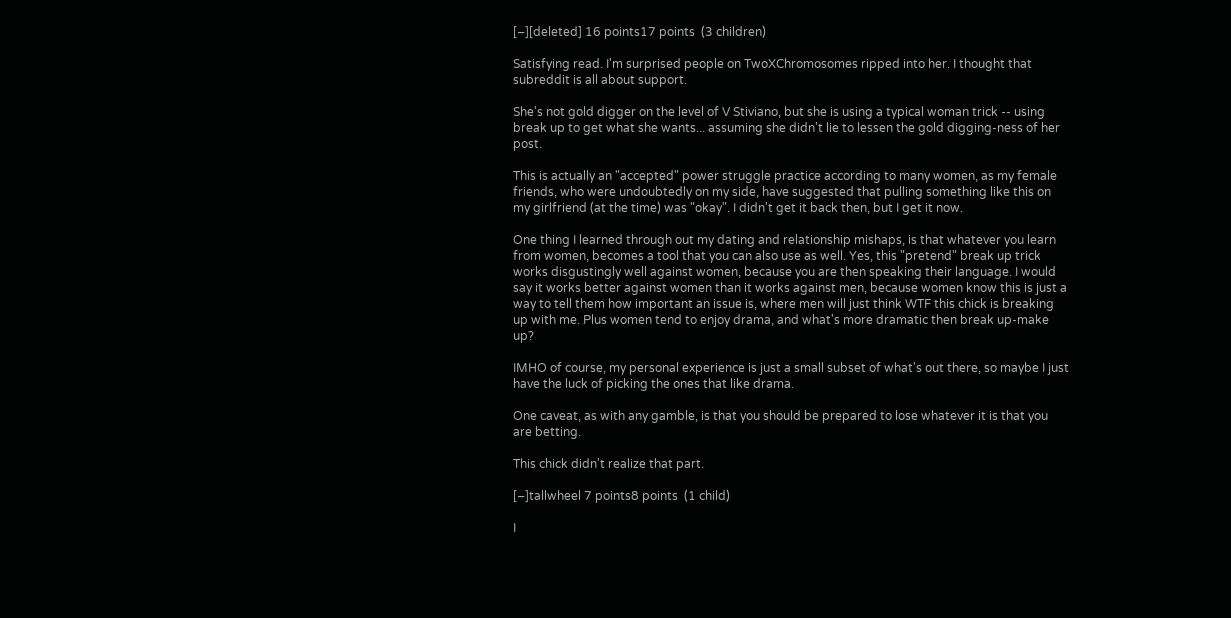[–][deleted] 16 points17 points  (3 children)

Satisfying read. I'm surprised people on TwoXChromosomes ripped into her. I thought that subreddit is all about support.

She's not gold digger on the level of V Stiviano, but she is using a typical woman trick -- using break up to get what she wants... assuming she didn't lie to lessen the gold digging-ness of her post.

This is actually an "accepted" power struggle practice according to many women, as my female friends, who were undoubtedly on my side, have suggested that pulling something like this on my girlfriend (at the time) was "okay". I didn't get it back then, but I get it now.

One thing I learned through out my dating and relationship mishaps, is that whatever you learn from women, becomes a tool that you can also use as well. Yes, this "pretend" break up trick works disgustingly well against women, because you are then speaking their language. I would say it works better against women than it works against men, because women know this is just a way to tell them how important an issue is, where men will just think WTF this chick is breaking up with me. Plus women tend to enjoy drama, and what's more dramatic then break up-make up?

IMHO of course, my personal experience is just a small subset of what's out there, so maybe I just have the luck of picking the ones that like drama.

One caveat, as with any gamble, is that you should be prepared to lose whatever it is that you are betting.

This chick didn't realize that part.

[–]tallwheel 7 points8 points  (1 child)

I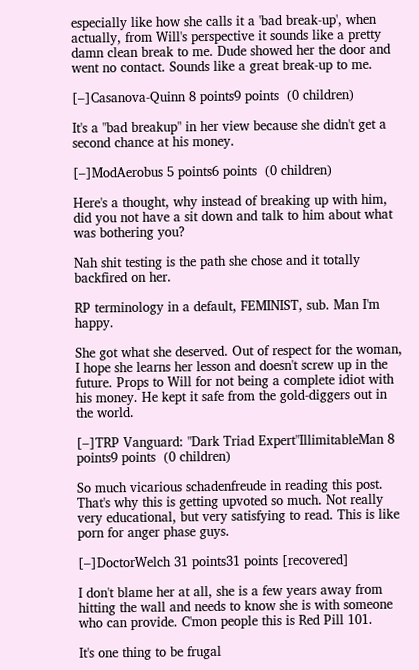especially like how she calls it a 'bad break-up', when actually, from Will's perspective it sounds like a pretty damn clean break to me. Dude showed her the door and went no contact. Sounds like a great break-up to me.

[–]Casanova-Quinn 8 points9 points  (0 children)

It's a "bad breakup" in her view because she didn't get a second chance at his money.

[–]ModAerobus 5 points6 points  (0 children)

Here's a thought, why instead of breaking up with him, did you not have a sit down and talk to him about what was bothering you?

Nah shit testing is the path she chose and it totally backfired on her.

RP terminology in a default, FEMINIST, sub. Man I'm happy.

She got what she deserved. Out of respect for the woman, I hope she learns her lesson and doesn't screw up in the future. Props to Will for not being a complete idiot with his money. He kept it safe from the gold-diggers out in the world.

[–]TRP Vanguard: "Dark Triad Expert"IllimitableMan 8 points9 points  (0 children)

So much vicarious schadenfreude in reading this post. That's why this is getting upvoted so much. Not really very educational, but very satisfying to read. This is like porn for anger phase guys.

[–]DoctorWelch 31 points31 points [recovered]

I don't blame her at all, she is a few years away from hitting the wall and needs to know she is with someone who can provide. C'mon people this is Red Pill 101.

It's one thing to be frugal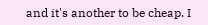and it's another to be cheap. I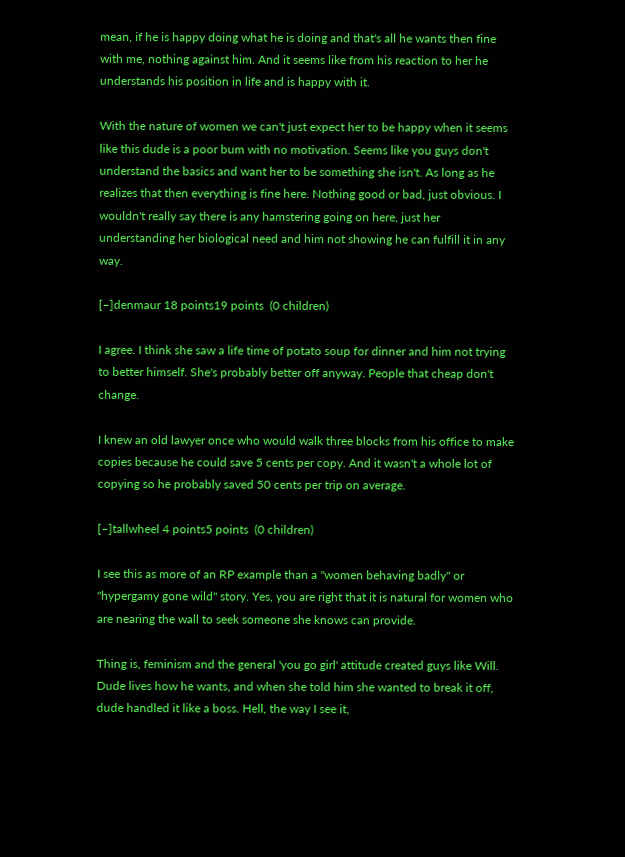mean, if he is happy doing what he is doing and that's all he wants then fine with me, nothing against him. And it seems like from his reaction to her he understands his position in life and is happy with it.

With the nature of women we can't just expect her to be happy when it seems like this dude is a poor bum with no motivation. Seems like you guys don't understand the basics and want her to be something she isn't. As long as he realizes that then everything is fine here. Nothing good or bad, just obvious. I wouldn't really say there is any hamstering going on here, just her understanding her biological need and him not showing he can fulfill it in any way.

[–]denmaur 18 points19 points  (0 children)

I agree. I think she saw a life time of potato soup for dinner and him not trying to better himself. She's probably better off anyway. People that cheap don't change.

I knew an old lawyer once who would walk three blocks from his office to make copies because he could save 5 cents per copy. And it wasn't a whole lot of copying so he probably saved 50 cents per trip on average.

[–]tallwheel 4 points5 points  (0 children)

I see this as more of an RP example than a "women behaving badly" or "hypergamy gone wild" story. Yes, you are right that it is natural for women who are nearing the wall to seek someone she knows can provide.

Thing is, feminism and the general 'you go girl' attitude created guys like Will. Dude lives how he wants, and when she told him she wanted to break it off, dude handled it like a boss. Hell, the way I see it,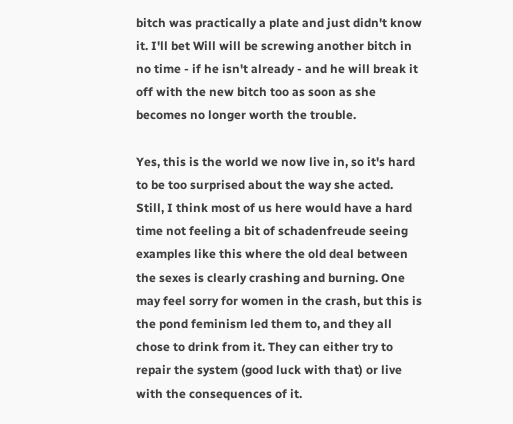bitch was practically a plate and just didn't know it. I'll bet Will will be screwing another bitch in no time - if he isn't already - and he will break it off with the new bitch too as soon as she becomes no longer worth the trouble.

Yes, this is the world we now live in, so it's hard to be too surprised about the way she acted. Still, I think most of us here would have a hard time not feeling a bit of schadenfreude seeing examples like this where the old deal between the sexes is clearly crashing and burning. One may feel sorry for women in the crash, but this is the pond feminism led them to, and they all chose to drink from it. They can either try to repair the system (good luck with that) or live with the consequences of it.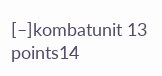[–]kombatunit 13 points14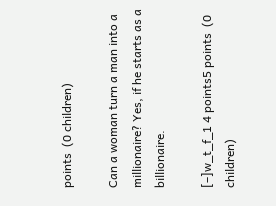points  (0 children)

Can a woman turn a man into a millionaire? Yes, if he starts as a billionaire.

[–]w_t_f_1 4 points5 points  (0 children)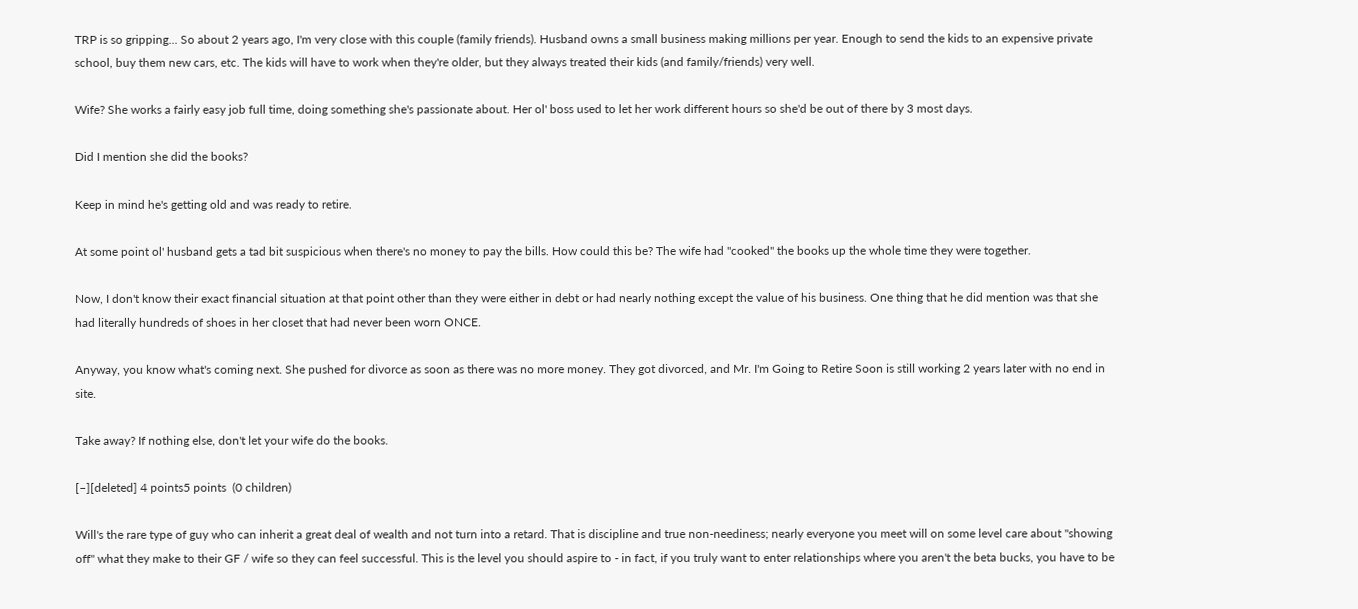TRP is so gripping... So about 2 years ago, I'm very close with this couple (family friends). Husband owns a small business making millions per year. Enough to send the kids to an expensive private school, buy them new cars, etc. The kids will have to work when they're older, but they always treated their kids (and family/friends) very well.

Wife? She works a fairly easy job full time, doing something she's passionate about. Her ol' boss used to let her work different hours so she'd be out of there by 3 most days.

Did I mention she did the books?

Keep in mind he's getting old and was ready to retire.

At some point ol' husband gets a tad bit suspicious when there's no money to pay the bills. How could this be? The wife had "cooked" the books up the whole time they were together.

Now, I don't know their exact financial situation at that point other than they were either in debt or had nearly nothing except the value of his business. One thing that he did mention was that she had literally hundreds of shoes in her closet that had never been worn ONCE.

Anyway, you know what's coming next. She pushed for divorce as soon as there was no more money. They got divorced, and Mr. I'm Going to Retire Soon is still working 2 years later with no end in site.

Take away? If nothing else, don't let your wife do the books.

[–][deleted] 4 points5 points  (0 children)

Will's the rare type of guy who can inherit a great deal of wealth and not turn into a retard. That is discipline and true non-neediness; nearly everyone you meet will on some level care about "showing off" what they make to their GF / wife so they can feel successful. This is the level you should aspire to - in fact, if you truly want to enter relationships where you aren't the beta bucks, you have to be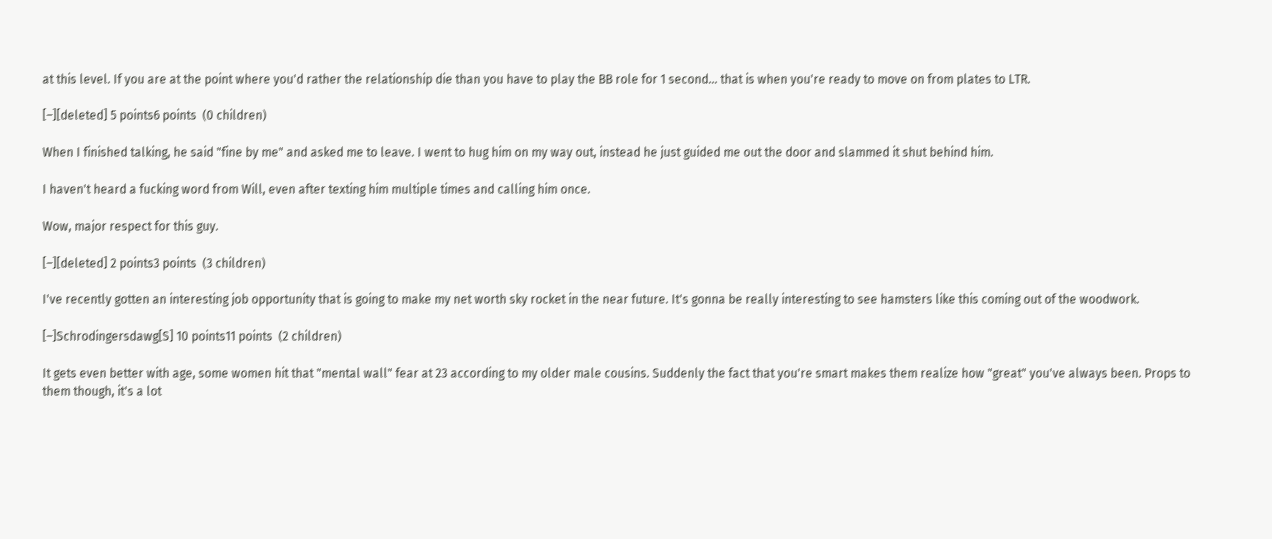at this level. If you are at the point where you'd rather the relationship die than you have to play the BB role for 1 second... that is when you're ready to move on from plates to LTR.

[–][deleted] 5 points6 points  (0 children)

When I finished talking, he said "fine by me" and asked me to leave. I went to hug him on my way out, instead he just guided me out the door and slammed it shut behind him.

I haven't heard a fucking word from Will, even after texting him multiple times and calling him once.

Wow, major respect for this guy.

[–][deleted] 2 points3 points  (3 children)

I've recently gotten an interesting job opportunity that is going to make my net worth sky rocket in the near future. It's gonna be really interesting to see hamsters like this coming out of the woodwork.

[–]Schrodingersdawg[S] 10 points11 points  (2 children)

It gets even better with age, some women hit that "mental wall" fear at 23 according to my older male cousins. Suddenly the fact that you're smart makes them realize how "great" you've always been. Props to them though, it's a lot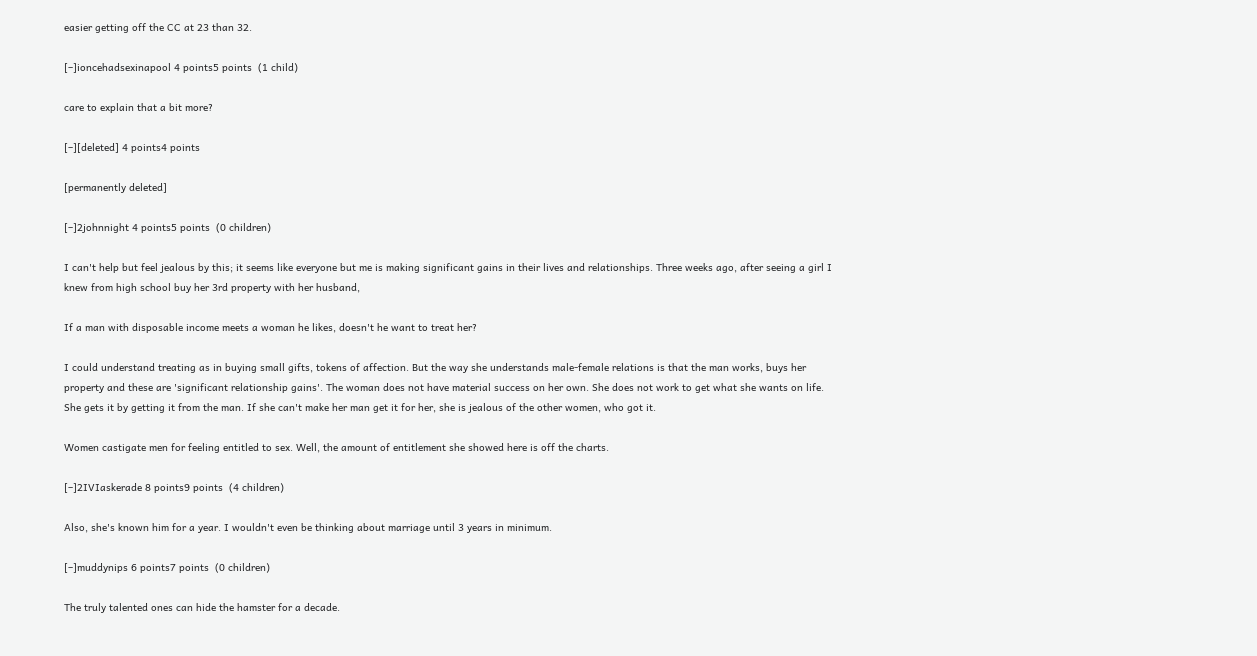easier getting off the CC at 23 than 32.

[–]ioncehadsexinapool 4 points5 points  (1 child)

care to explain that a bit more?

[–][deleted] 4 points4 points

[permanently deleted]

[–]2johnnight 4 points5 points  (0 children)

I can't help but feel jealous by this; it seems like everyone but me is making significant gains in their lives and relationships. Three weeks ago, after seeing a girl I knew from high school buy her 3rd property with her husband,

If a man with disposable income meets a woman he likes, doesn't he want to treat her?

I could understand treating as in buying small gifts, tokens of affection. But the way she understands male-female relations is that the man works, buys her property and these are 'significant relationship gains'. The woman does not have material success on her own. She does not work to get what she wants on life. She gets it by getting it from the man. If she can't make her man get it for her, she is jealous of the other women, who got it.

Women castigate men for feeling entitled to sex. Well, the amount of entitlement she showed here is off the charts.

[–]2IVIaskerade 8 points9 points  (4 children)

Also, she's known him for a year. I wouldn't even be thinking about marriage until 3 years in minimum.

[–]muddynips 6 points7 points  (0 children)

The truly talented ones can hide the hamster for a decade.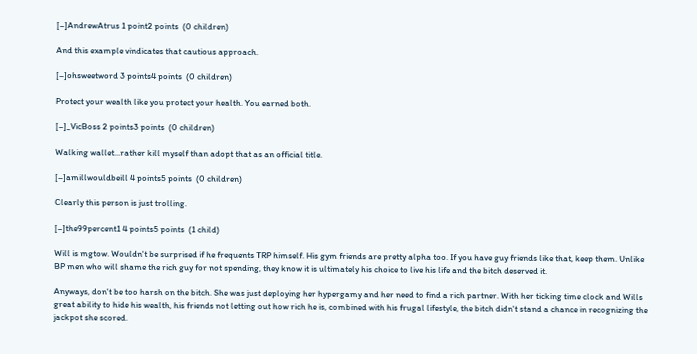[–]AndrewAtrus 1 point2 points  (0 children)

And this example vindicates that cautious approach.

[–]ohsweetword 3 points4 points  (0 children)

Protect your wealth like you protect your health. You earned both.

[–]_VicBoss 2 points3 points  (0 children)

Walking wallet...rather kill myself than adopt that as an official title.

[–]amillwouldbeill 4 points5 points  (0 children)

Clearly this person is just trolling.

[–]the99percent1 4 points5 points  (1 child)

Will is mgtow. Wouldn't be surprised if he frequents TRP himself. His gym friends are pretty alpha too. If you have guy friends like that, keep them. Unlike BP men who will shame the rich guy for not spending, they know it is ultimately his choice to live his life and the bitch deserved it.

Anyways, don't be too harsh on the bitch. She was just deploying her hypergamy and her need to find a rich partner. With her ticking time clock and Wills great ability to hide his wealth, his friends not letting out how rich he is, combined with his frugal lifestyle, the bitch didn't stand a chance in recognizing the jackpot she scored.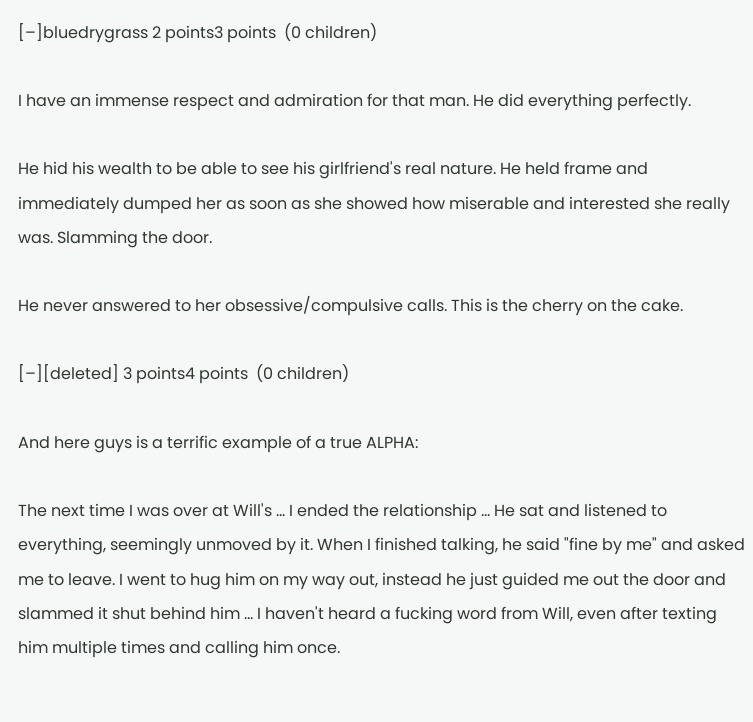[–]bluedrygrass 2 points3 points  (0 children)

I have an immense respect and admiration for that man. He did everything perfectly.

He hid his wealth to be able to see his girlfriend's real nature. He held frame and immediately dumped her as soon as she showed how miserable and interested she really was. Slamming the door.

He never answered to her obsessive/compulsive calls. This is the cherry on the cake.

[–][deleted] 3 points4 points  (0 children)

And here guys is a terrific example of a true ALPHA:

The next time I was over at Will's ... I ended the relationship ... He sat and listened to everything, seemingly unmoved by it. When I finished talking, he said "fine by me" and asked me to leave. I went to hug him on my way out, instead he just guided me out the door and slammed it shut behind him ... I haven't heard a fucking word from Will, even after texting him multiple times and calling him once.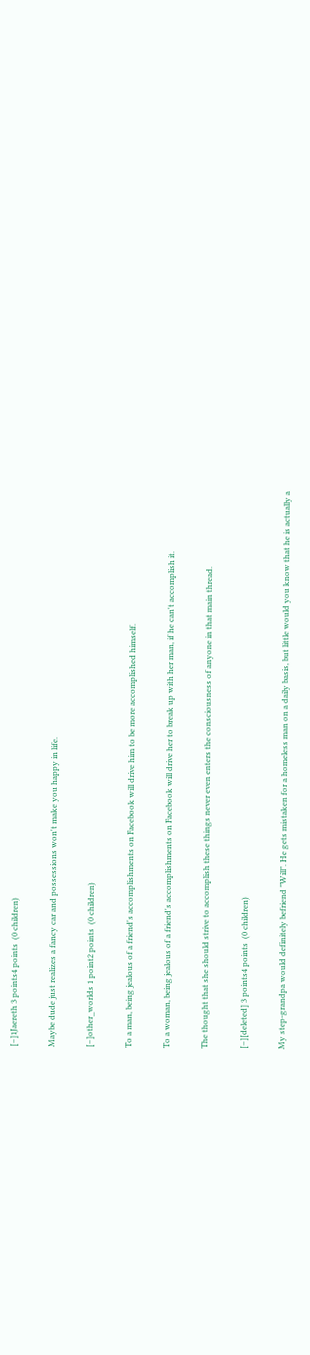[–]1Jaereth 3 points4 points  (0 children)

Maybe dude just realizes a fancy car and possessions won't make you happy in life.

[–]other_worlds 1 point2 points  (0 children)

To a man, being jealous of a friend's accomplishments on Facebook will drive him to be more accomplished himself.

To a woman, being jealous of a friend's accomplishments on Facebook will drive her to break up with her man, if he can't accomplish it.

The thought that she should strive to accomplish these things never even enters the consciousness of anyone in that main thread.

[–][deleted] 3 points4 points  (0 children)

My step-grandpa would definitely befriend "Will". He gets mistaken for a homeless man on a daily basis, but little would you know that he is actually a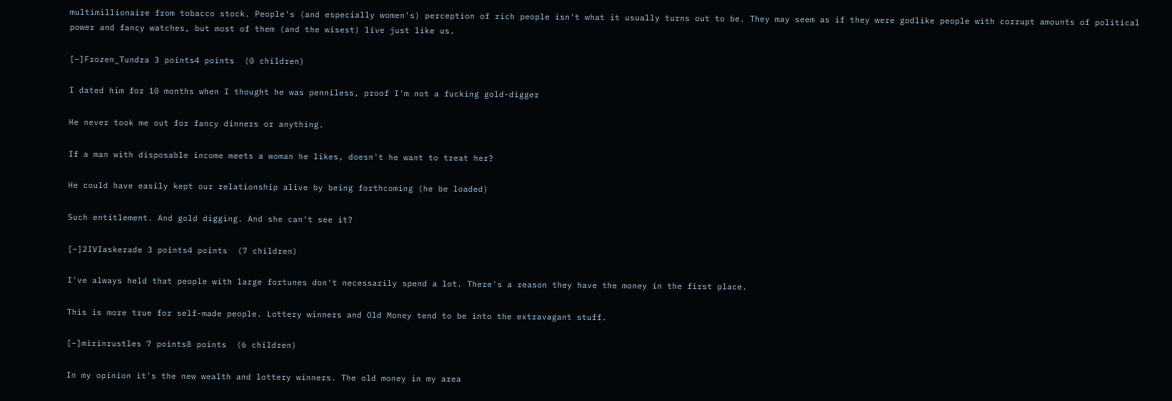multimillionaire from tobacco stock. People's (and especially women's) perception of rich people isn't what it usually turns out to be. They may seem as if they were godlike people with corrupt amounts of political power and fancy watches, but most of them (and the wisest) live just like us.

[–]Frozen_Tundra 3 points4 points  (0 children)

I dated him for 10 months when I thought he was penniless, proof I'm not a fucking gold-digger

He never took me out for fancy dinners or anything.

If a man with disposable income meets a woman he likes, doesn't he want to treat her?

He could have easily kept our relationship alive by being forthcoming (he be loaded)

Such entitlement. And gold digging. And she can't see it?

[–]2IVIaskerade 3 points4 points  (7 children)

I've always held that people with large fortunes don't necessarily spend a lot. There's a reason they have the money in the first place.

This is more true for self-made people. Lottery winners and Old Money tend to be into the extravagant stuff.

[–]mirinrustles 7 points8 points  (6 children)

In my opinion it's the new wealth and lottery winners. The old money in my area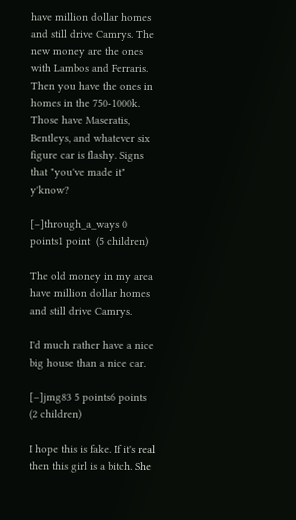have million dollar homes and still drive Camrys. The new money are the ones with Lambos and Ferraris. Then you have the ones in homes in the 750-1000k. Those have Maseratis, Bentleys, and whatever six figure car is flashy. Signs that "you've made it" y'know?

[–]through_a_ways 0 points1 point  (5 children)

The old money in my area have million dollar homes and still drive Camrys.

I'd much rather have a nice big house than a nice car.

[–]jmg83 5 points6 points  (2 children)

I hope this is fake. If it's real then this girl is a bitch. She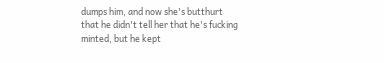dumps him, and now she's butthurt that he didn't tell her that he's fucking minted, but he kept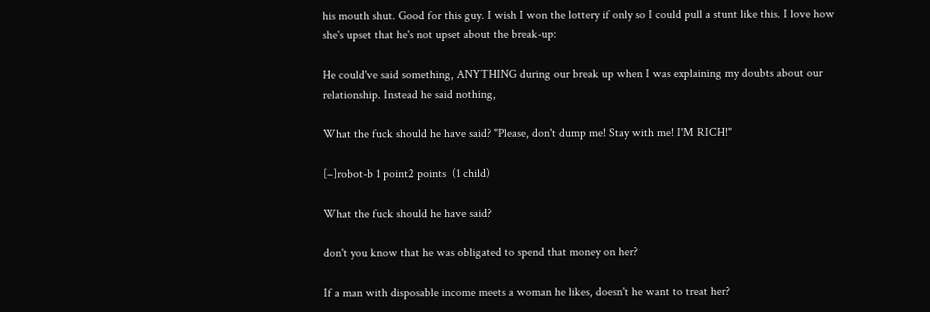his mouth shut. Good for this guy. I wish I won the lottery if only so I could pull a stunt like this. I love how she's upset that he's not upset about the break-up:

He could've said something, ANYTHING during our break up when I was explaining my doubts about our relationship. Instead he said nothing,

What the fuck should he have said? "Please, don't dump me! Stay with me! I'M RICH!"

[–]robot-b 1 point2 points  (1 child)

What the fuck should he have said?

don't you know that he was obligated to spend that money on her?

If a man with disposable income meets a woman he likes, doesn't he want to treat her?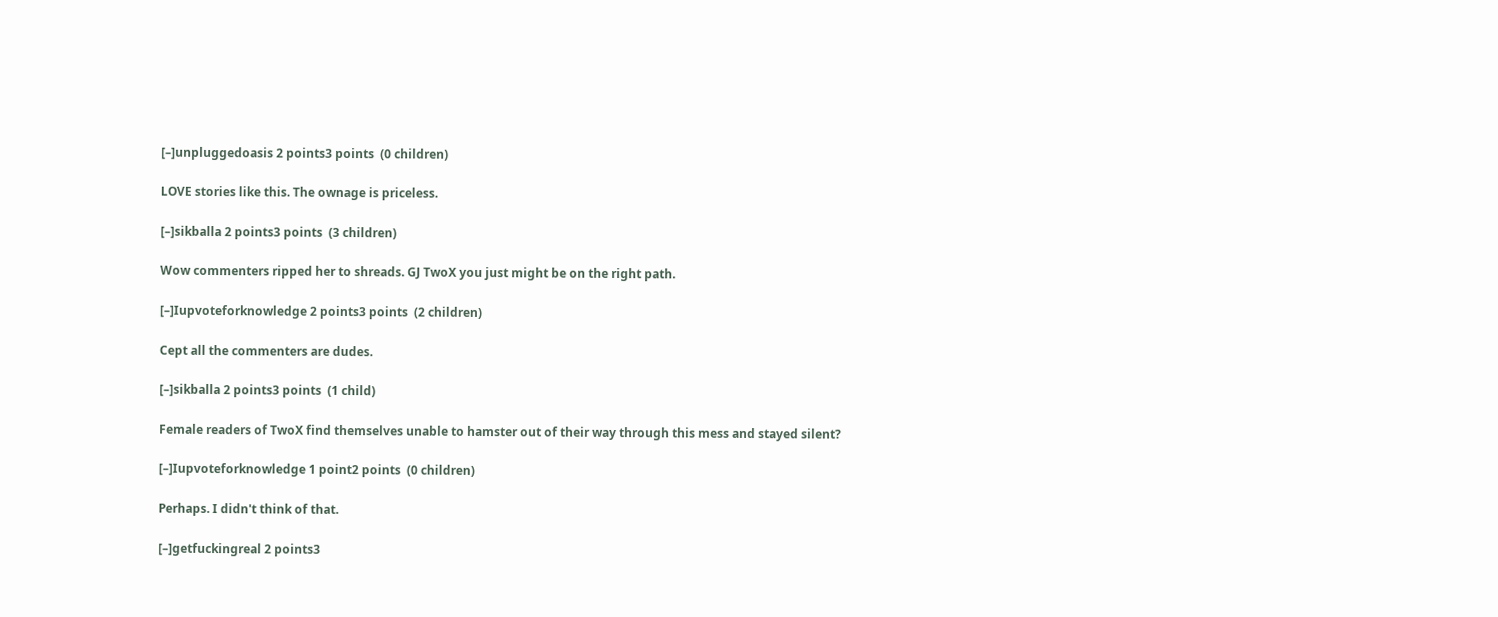[–]unpluggedoasis 2 points3 points  (0 children)

LOVE stories like this. The ownage is priceless.

[–]sikballa 2 points3 points  (3 children)

Wow commenters ripped her to shreads. GJ TwoX you just might be on the right path.

[–]Iupvoteforknowledge 2 points3 points  (2 children)

Cept all the commenters are dudes.

[–]sikballa 2 points3 points  (1 child)

Female readers of TwoX find themselves unable to hamster out of their way through this mess and stayed silent?

[–]Iupvoteforknowledge 1 point2 points  (0 children)

Perhaps. I didn't think of that.

[–]getfuckingreal 2 points3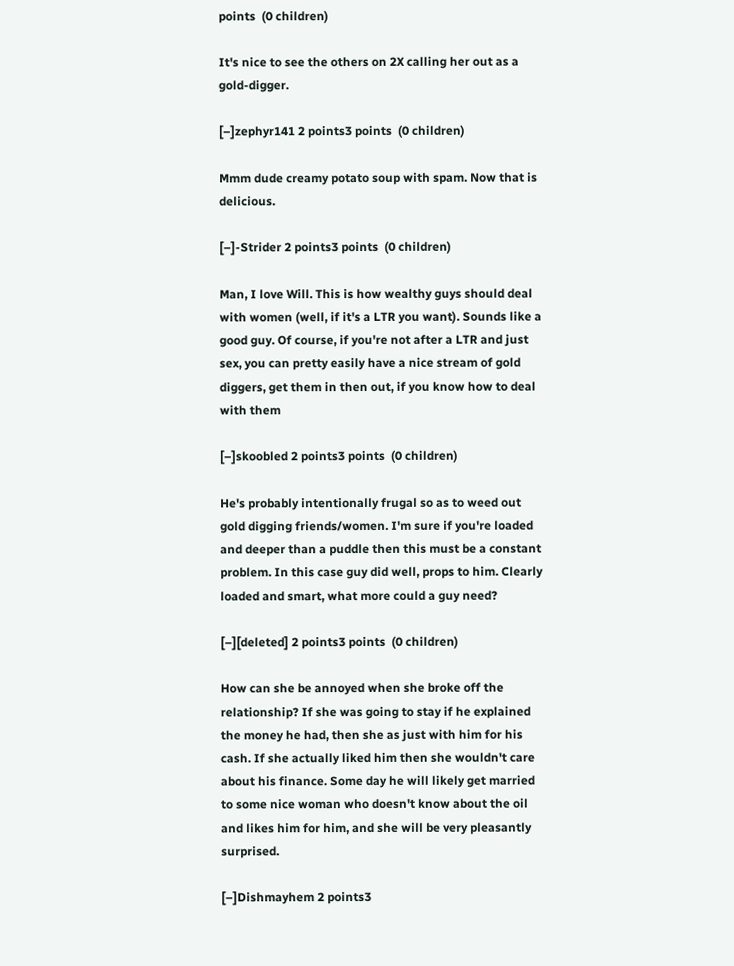points  (0 children)

It's nice to see the others on 2X calling her out as a gold-digger.

[–]zephyr141 2 points3 points  (0 children)

Mmm dude creamy potato soup with spam. Now that is delicious.

[–]-Strider 2 points3 points  (0 children)

Man, I love Will. This is how wealthy guys should deal with women (well, if it's a LTR you want). Sounds like a good guy. Of course, if you're not after a LTR and just sex, you can pretty easily have a nice stream of gold diggers, get them in then out, if you know how to deal with them

[–]skoobled 2 points3 points  (0 children)

He's probably intentionally frugal so as to weed out gold digging friends/women. I'm sure if you're loaded and deeper than a puddle then this must be a constant problem. In this case guy did well, props to him. Clearly loaded and smart, what more could a guy need?

[–][deleted] 2 points3 points  (0 children)

How can she be annoyed when she broke off the relationship? If she was going to stay if he explained the money he had, then she as just with him for his cash. If she actually liked him then she wouldn't care about his finance. Some day he will likely get married to some nice woman who doesn't know about the oil and likes him for him, and she will be very pleasantly surprised.

[–]Dishmayhem 2 points3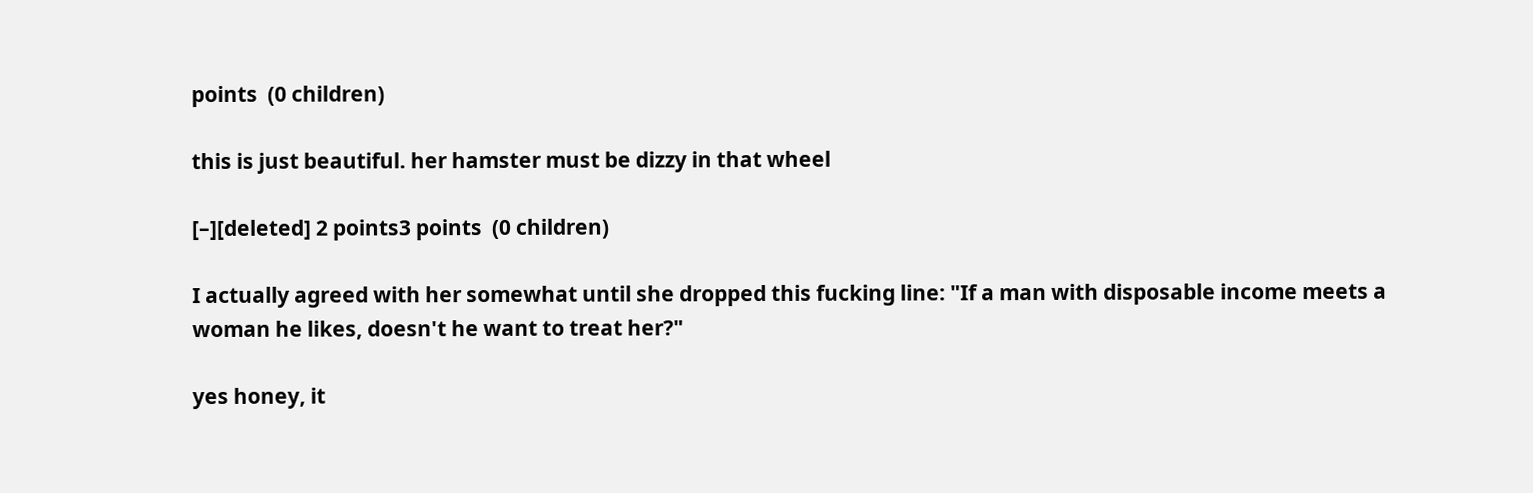points  (0 children)

this is just beautiful. her hamster must be dizzy in that wheel

[–][deleted] 2 points3 points  (0 children)

I actually agreed with her somewhat until she dropped this fucking line: "If a man with disposable income meets a woman he likes, doesn't he want to treat her?"

yes honey, it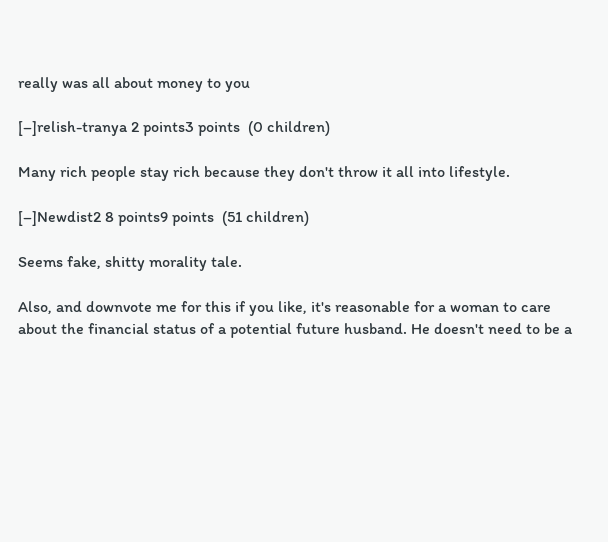really was all about money to you

[–]relish-tranya 2 points3 points  (0 children)

Many rich people stay rich because they don't throw it all into lifestyle.

[–]Newdist2 8 points9 points  (51 children)

Seems fake, shitty morality tale.

Also, and downvote me for this if you like, it's reasonable for a woman to care about the financial status of a potential future husband. He doesn't need to be a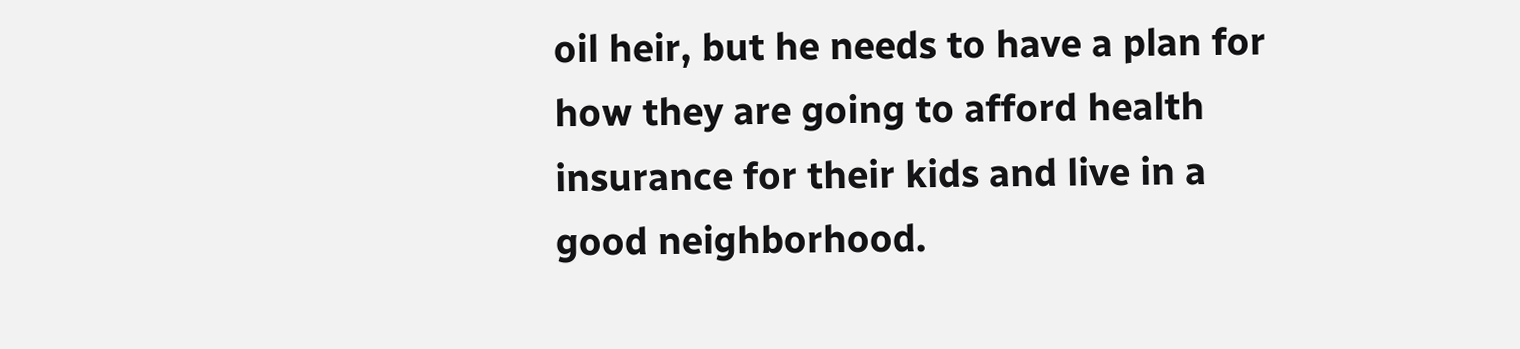oil heir, but he needs to have a plan for how they are going to afford health insurance for their kids and live in a good neighborhood.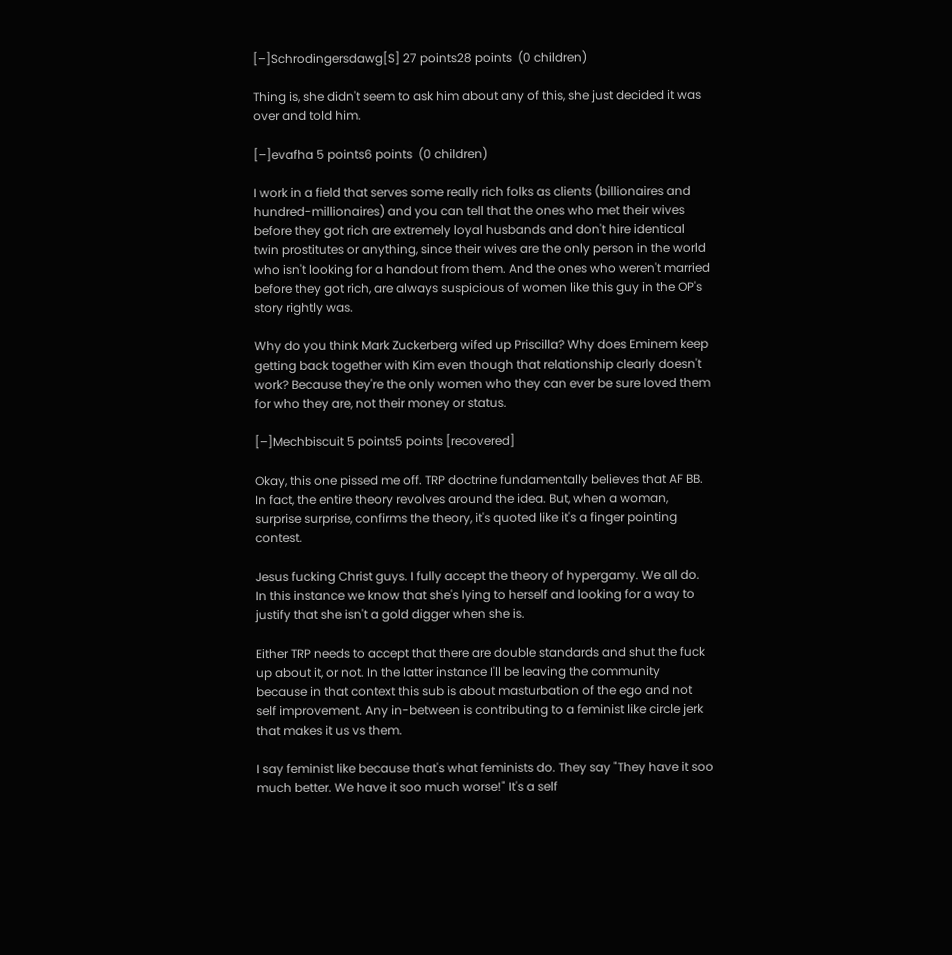[–]Schrodingersdawg[S] 27 points28 points  (0 children)

Thing is, she didn't seem to ask him about any of this, she just decided it was over and told him.

[–]evafha 5 points6 points  (0 children)

I work in a field that serves some really rich folks as clients (billionaires and hundred-millionaires) and you can tell that the ones who met their wives before they got rich are extremely loyal husbands and don't hire identical twin prostitutes or anything, since their wives are the only person in the world who isn't looking for a handout from them. And the ones who weren't married before they got rich, are always suspicious of women like this guy in the OP's story rightly was.

Why do you think Mark Zuckerberg wifed up Priscilla? Why does Eminem keep getting back together with Kim even though that relationship clearly doesn't work? Because they're the only women who they can ever be sure loved them for who they are, not their money or status.

[–]Mechbiscuit 5 points5 points [recovered]

Okay, this one pissed me off. TRP doctrine fundamentally believes that AF BB. In fact, the entire theory revolves around the idea. But, when a woman, surprise surprise, confirms the theory, it's quoted like it's a finger pointing contest.

Jesus fucking Christ guys. I fully accept the theory of hypergamy. We all do. In this instance we know that she's lying to herself and looking for a way to justify that she isn't a gold digger when she is.

Either TRP needs to accept that there are double standards and shut the fuck up about it, or not. In the latter instance I'll be leaving the community because in that context this sub is about masturbation of the ego and not self improvement. Any in-between is contributing to a feminist like circle jerk that makes it us vs them.

I say feminist like because that's what feminists do. They say "They have it soo much better. We have it soo much worse!" It's a self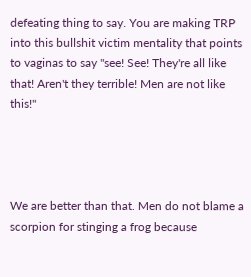defeating thing to say. You are making TRP into this bullshit victim mentality that points to vaginas to say "see! See! They're all like that! Aren't they terrible! Men are not like this!"




We are better than that. Men do not blame a scorpion for stinging a frog because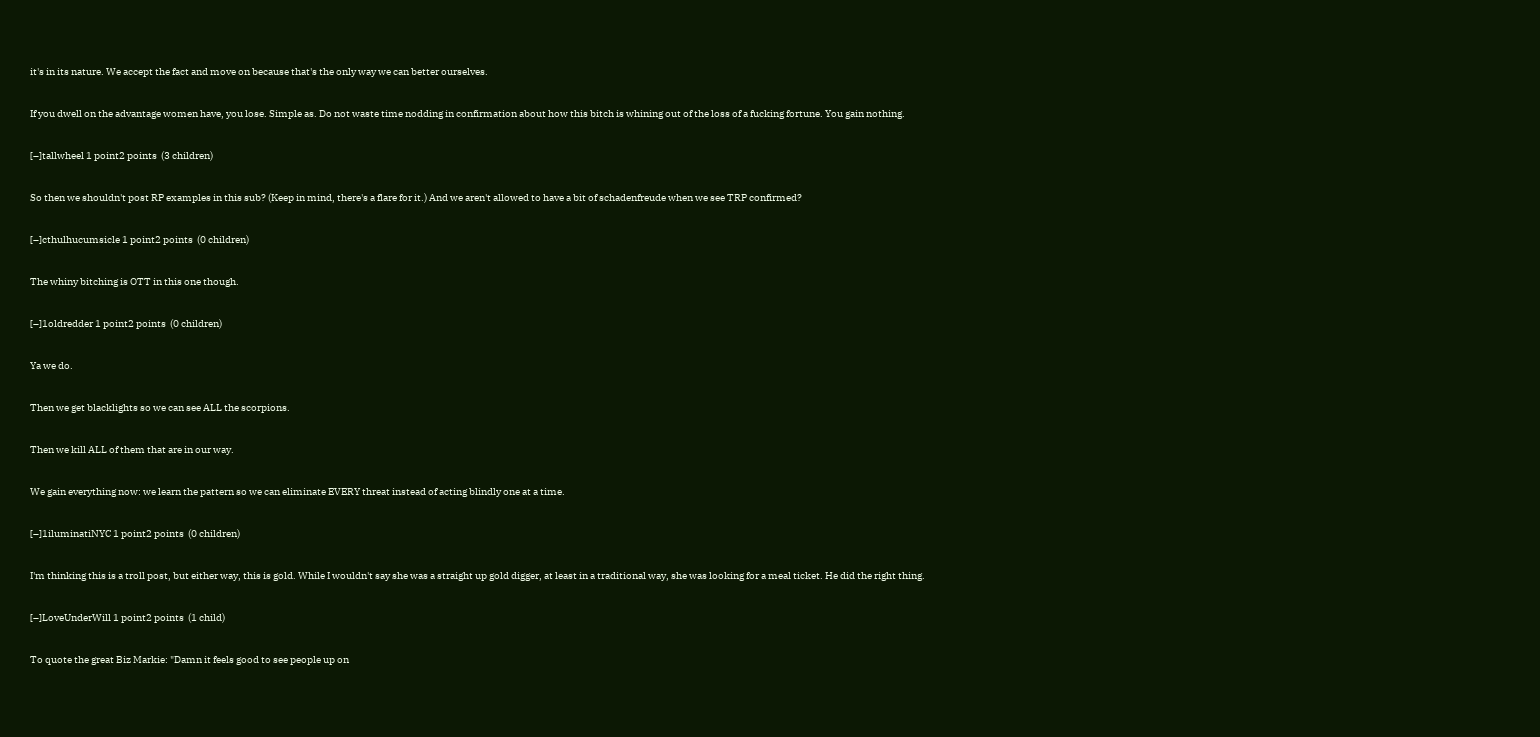it's in its nature. We accept the fact and move on because that's the only way we can better ourselves.

If you dwell on the advantage women have, you lose. Simple as. Do not waste time nodding in confirmation about how this bitch is whining out of the loss of a fucking fortune. You gain nothing.

[–]tallwheel 1 point2 points  (3 children)

So then we shouldn't post RP examples in this sub? (Keep in mind, there's a flare for it.) And we aren't allowed to have a bit of schadenfreude when we see TRP confirmed?

[–]cthulhucumsicle 1 point2 points  (0 children)

The whiny bitching is OTT in this one though.

[–]1oldredder 1 point2 points  (0 children)

Ya we do.

Then we get blacklights so we can see ALL the scorpions.

Then we kill ALL of them that are in our way.

We gain everything now: we learn the pattern so we can eliminate EVERY threat instead of acting blindly one at a time.

[–]1iluminatiNYC 1 point2 points  (0 children)

I'm thinking this is a troll post, but either way, this is gold. While I wouldn't say she was a straight up gold digger, at least in a traditional way, she was looking for a meal ticket. He did the right thing.

[–]LoveUnderWill 1 point2 points  (1 child)

To quote the great Biz Markie: "Damn it feels good to see people up on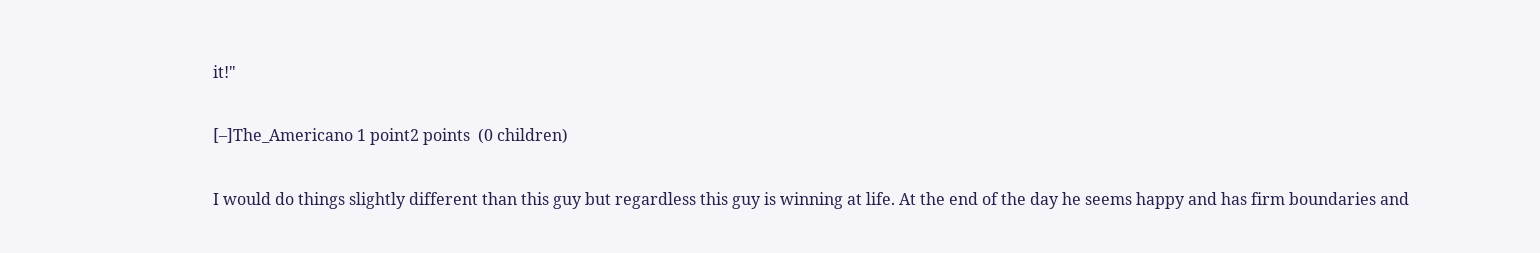it!"

[–]The_Americano 1 point2 points  (0 children)

I would do things slightly different than this guy but regardless this guy is winning at life. At the end of the day he seems happy and has firm boundaries and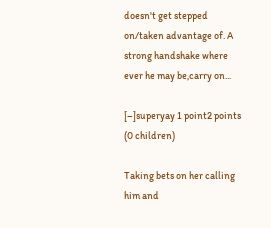doesn't get stepped on/taken advantage of. A strong handshake where ever he may be,carry on...

[–]superyay 1 point2 points  (0 children)

Taking bets on her calling him and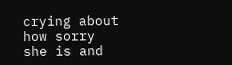crying about how sorry she is and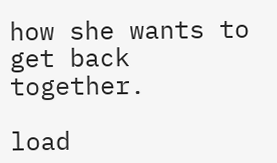how she wants to get back together.

load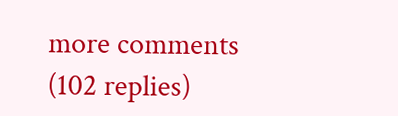more comments (102 replies)